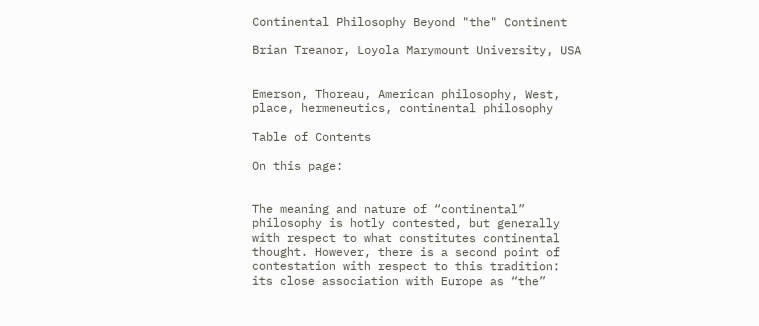Continental Philosophy Beyond "the" Continent

Brian Treanor, Loyola Marymount University, USA


Emerson, Thoreau, American philosophy, West, place, hermeneutics, continental philosophy

Table of Contents

On this page:


The meaning and nature of “continental” philosophy is hotly contested, but generally with respect to what constitutes continental thought. However, there is a second point of contestation with respect to this tradition: its close association with Europe as “the”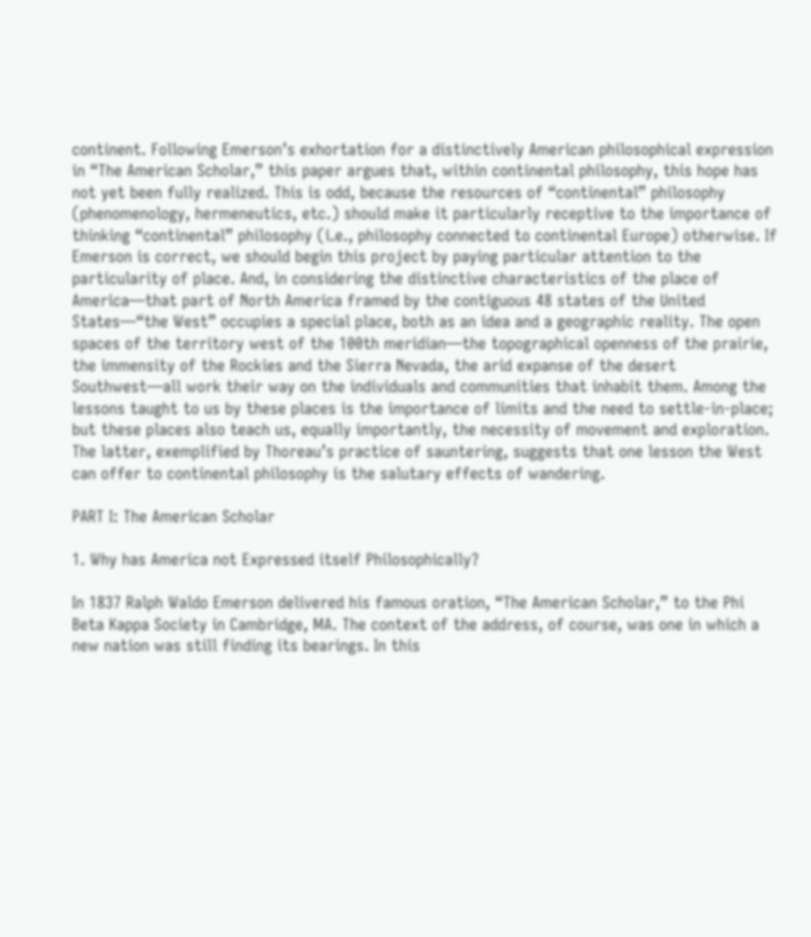continent. Following Emerson’s exhortation for a distinctively American philosophical expression in “The American Scholar,” this paper argues that, within continental philosophy, this hope has not yet been fully realized. This is odd, because the resources of “continental” philosophy (phenomenology, hermeneutics, etc.) should make it particularly receptive to the importance of thinking “continental” philosophy (i.e., philosophy connected to continental Europe) otherwise. If Emerson is correct, we should begin this project by paying particular attention to the particularity of place. And, in considering the distinctive characteristics of the place of America—that part of North America framed by the contiguous 48 states of the United States—“the West” occupies a special place, both as an idea and a geographic reality. The open spaces of the territory west of the 100th meridian—the topographical openness of the prairie, the immensity of the Rockies and the Sierra Nevada, the arid expanse of the desert Southwest—all work their way on the individuals and communities that inhabit them. Among the lessons taught to us by these places is the importance of limits and the need to settle-in-place; but these places also teach us, equally importantly, the necessity of movement and exploration. The latter, exemplified by Thoreau’s practice of sauntering, suggests that one lesson the West can offer to continental philosophy is the salutary effects of wandering.

PART I: The American Scholar

1. Why has America not Expressed itself Philosophically?

In 1837 Ralph Waldo Emerson delivered his famous oration, “The American Scholar,” to the Phi Beta Kappa Society in Cambridge, MA. The context of the address, of course, was one in which a new nation was still finding its bearings. In this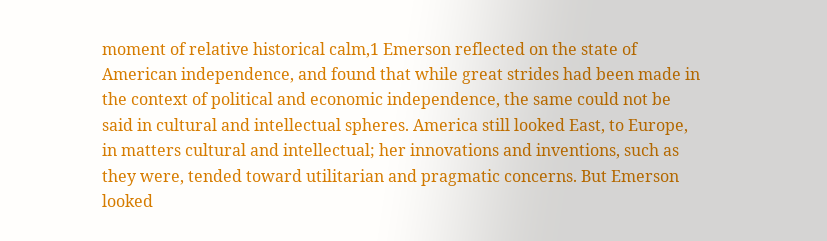moment of relative historical calm,1 Emerson reflected on the state of American independence, and found that while great strides had been made in the context of political and economic independence, the same could not be said in cultural and intellectual spheres. America still looked East, to Europe, in matters cultural and intellectual; her innovations and inventions, such as they were, tended toward utilitarian and pragmatic concerns. But Emerson looked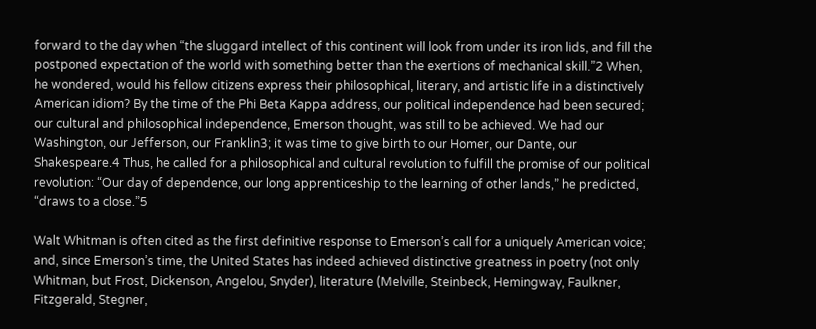forward to the day when “the sluggard intellect of this continent will look from under its iron lids, and fill the postponed expectation of the world with something better than the exertions of mechanical skill.”2 When, he wondered, would his fellow citizens express their philosophical, literary, and artistic life in a distinctively American idiom? By the time of the Phi Beta Kappa address, our political independence had been secured; our cultural and philosophical independence, Emerson thought, was still to be achieved. We had our Washington, our Jefferson, our Franklin3; it was time to give birth to our Homer, our Dante, our Shakespeare.4 Thus, he called for a philosophical and cultural revolution to fulfill the promise of our political revolution: “Our day of dependence, our long apprenticeship to the learning of other lands,” he predicted, “draws to a close.”5

Walt Whitman is often cited as the first definitive response to Emerson’s call for a uniquely American voice; and, since Emerson’s time, the United States has indeed achieved distinctive greatness in poetry (not only Whitman, but Frost, Dickenson, Angelou, Snyder), literature (Melville, Steinbeck, Hemingway, Faulkner, Fitzgerald, Stegner,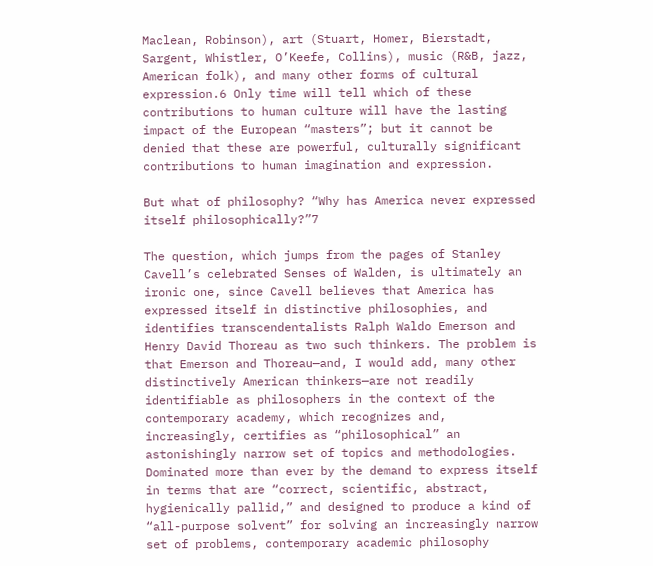Maclean, Robinson), art (Stuart, Homer, Bierstadt, Sargent, Whistler, O’Keefe, Collins), music (R&B, jazz, American folk), and many other forms of cultural expression.6 Only time will tell which of these contributions to human culture will have the lasting impact of the European “masters”; but it cannot be denied that these are powerful, culturally significant contributions to human imagination and expression.

But what of philosophy? “Why has America never expressed itself philosophically?”7

The question, which jumps from the pages of Stanley Cavell’s celebrated Senses of Walden, is ultimately an ironic one, since Cavell believes that America has expressed itself in distinctive philosophies, and identifies transcendentalists Ralph Waldo Emerson and Henry David Thoreau as two such thinkers. The problem is that Emerson and Thoreau—and, I would add, many other distinctively American thinkers—are not readily identifiable as philosophers in the context of the contemporary academy, which recognizes and, increasingly, certifies as “philosophical” an astonishingly narrow set of topics and methodologies. Dominated more than ever by the demand to express itself in terms that are “correct, scientific, abstract, hygienically pallid,” and designed to produce a kind of “all-purpose solvent” for solving an increasingly narrow set of problems, contemporary academic philosophy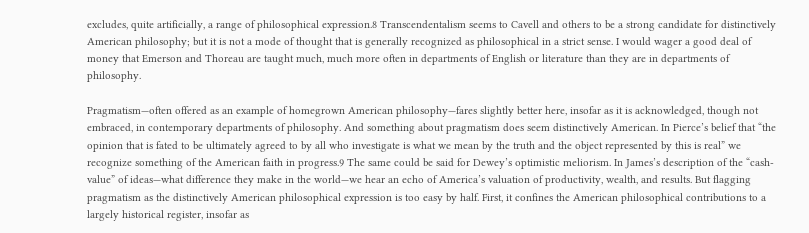excludes, quite artificially, a range of philosophical expression.8 Transcendentalism seems to Cavell and others to be a strong candidate for distinctively American philosophy; but it is not a mode of thought that is generally recognized as philosophical in a strict sense. I would wager a good deal of money that Emerson and Thoreau are taught much, much more often in departments of English or literature than they are in departments of philosophy.

Pragmatism—often offered as an example of homegrown American philosophy—fares slightly better here, insofar as it is acknowledged, though not embraced, in contemporary departments of philosophy. And something about pragmatism does seem distinctively American. In Pierce’s belief that “the opinion that is fated to be ultimately agreed to by all who investigate is what we mean by the truth and the object represented by this is real” we recognize something of the American faith in progress.9 The same could be said for Dewey’s optimistic meliorism. In James’s description of the “cash-value” of ideas—what difference they make in the world—we hear an echo of America’s valuation of productivity, wealth, and results. But flagging pragmatism as the distinctively American philosophical expression is too easy by half. First, it confines the American philosophical contributions to a largely historical register, insofar as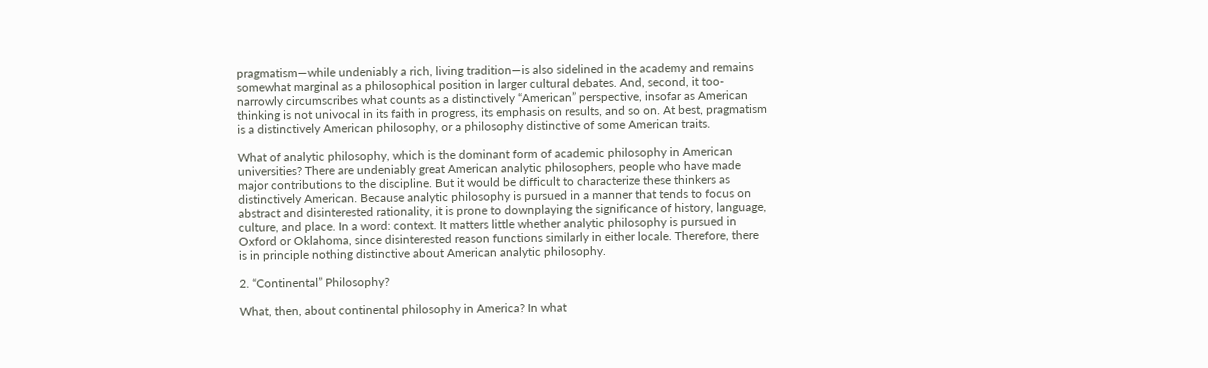pragmatism—while undeniably a rich, living tradition—is also sidelined in the academy and remains somewhat marginal as a philosophical position in larger cultural debates. And, second, it too-narrowly circumscribes what counts as a distinctively “American” perspective, insofar as American thinking is not univocal in its faith in progress, its emphasis on results, and so on. At best, pragmatism is a distinctively American philosophy, or a philosophy distinctive of some American traits.

What of analytic philosophy, which is the dominant form of academic philosophy in American universities? There are undeniably great American analytic philosophers, people who have made major contributions to the discipline. But it would be difficult to characterize these thinkers as distinctively American. Because analytic philosophy is pursued in a manner that tends to focus on abstract and disinterested rationality, it is prone to downplaying the significance of history, language, culture, and place. In a word: context. It matters little whether analytic philosophy is pursued in Oxford or Oklahoma, since disinterested reason functions similarly in either locale. Therefore, there is in principle nothing distinctive about American analytic philosophy.

2. “Continental” Philosophy?

What, then, about continental philosophy in America? In what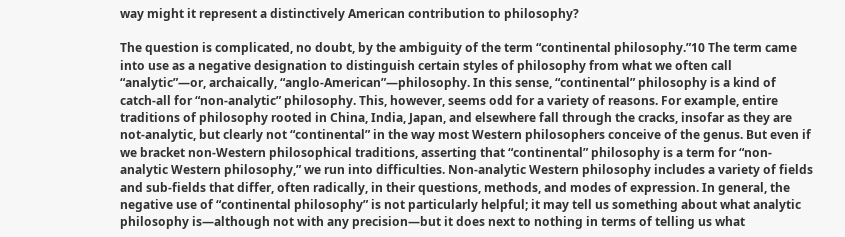way might it represent a distinctively American contribution to philosophy?

The question is complicated, no doubt, by the ambiguity of the term “continental philosophy.”10 The term came into use as a negative designation to distinguish certain styles of philosophy from what we often call “analytic”—or, archaically, “anglo-American”—philosophy. In this sense, “continental” philosophy is a kind of catch-all for “non-analytic” philosophy. This, however, seems odd for a variety of reasons. For example, entire traditions of philosophy rooted in China, India, Japan, and elsewhere fall through the cracks, insofar as they are not-analytic, but clearly not “continental” in the way most Western philosophers conceive of the genus. But even if we bracket non-Western philosophical traditions, asserting that “continental” philosophy is a term for “non-analytic Western philosophy,” we run into difficulties. Non-analytic Western philosophy includes a variety of fields and sub-fields that differ, often radically, in their questions, methods, and modes of expression. In general, the negative use of “continental philosophy” is not particularly helpful; it may tell us something about what analytic philosophy is—although not with any precision—but it does next to nothing in terms of telling us what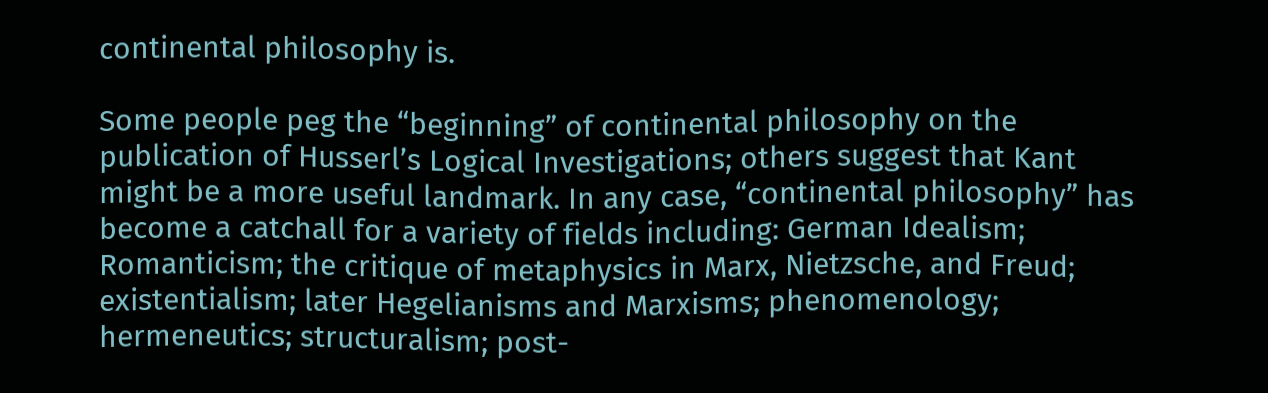continental philosophy is.

Some people peg the “beginning” of continental philosophy on the publication of Husserl’s Logical Investigations; others suggest that Kant might be a more useful landmark. In any case, “continental philosophy” has become a catchall for a variety of fields including: German Idealism; Romanticism; the critique of metaphysics in Marx, Nietzsche, and Freud; existentialism; later Hegelianisms and Marxisms; phenomenology; hermeneutics; structuralism; post-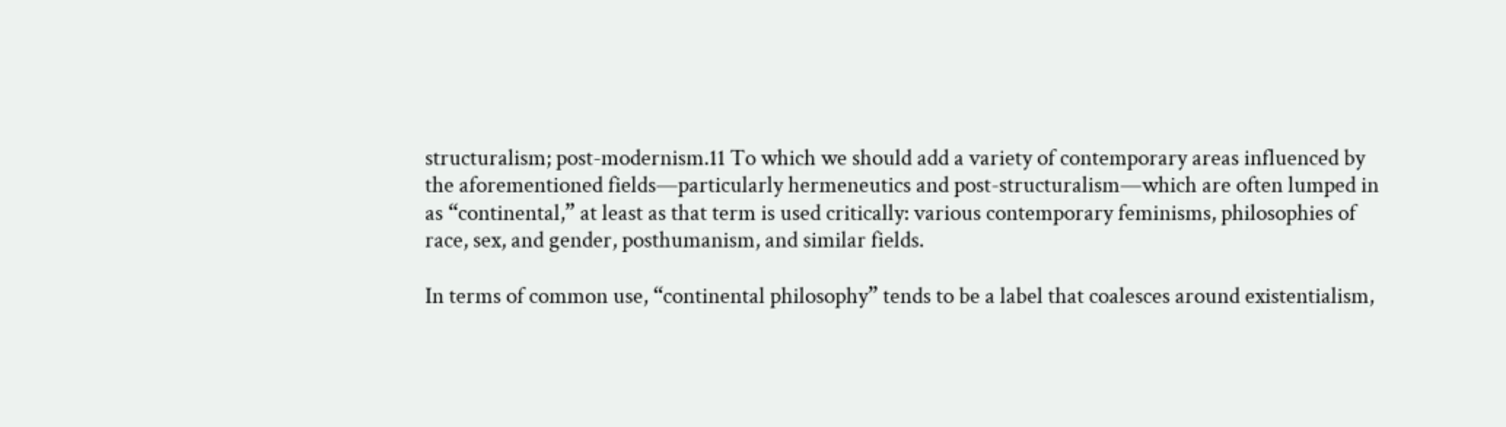structuralism; post-modernism.11 To which we should add a variety of contemporary areas influenced by the aforementioned fields—particularly hermeneutics and post-structuralism—which are often lumped in as “continental,” at least as that term is used critically: various contemporary feminisms, philosophies of race, sex, and gender, posthumanism, and similar fields.

In terms of common use, “continental philosophy” tends to be a label that coalesces around existentialism,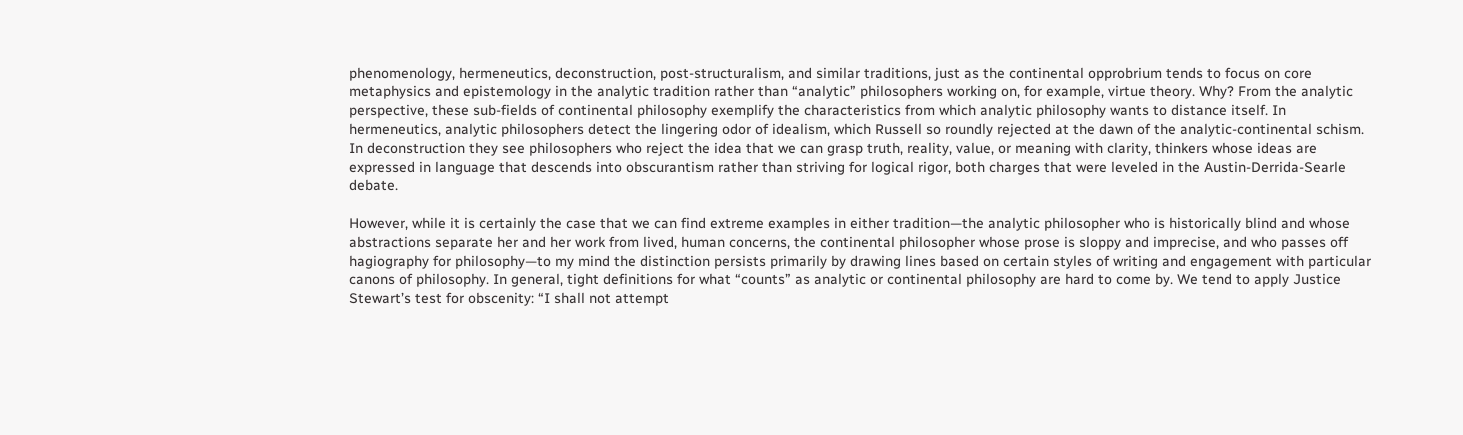phenomenology, hermeneutics, deconstruction, post-structuralism, and similar traditions, just as the continental opprobrium tends to focus on core metaphysics and epistemology in the analytic tradition rather than “analytic” philosophers working on, for example, virtue theory. Why? From the analytic perspective, these sub-fields of continental philosophy exemplify the characteristics from which analytic philosophy wants to distance itself. In hermeneutics, analytic philosophers detect the lingering odor of idealism, which Russell so roundly rejected at the dawn of the analytic-continental schism. In deconstruction they see philosophers who reject the idea that we can grasp truth, reality, value, or meaning with clarity, thinkers whose ideas are expressed in language that descends into obscurantism rather than striving for logical rigor, both charges that were leveled in the Austin-Derrida-Searle debate.

However, while it is certainly the case that we can find extreme examples in either tradition—the analytic philosopher who is historically blind and whose abstractions separate her and her work from lived, human concerns, the continental philosopher whose prose is sloppy and imprecise, and who passes off hagiography for philosophy—to my mind the distinction persists primarily by drawing lines based on certain styles of writing and engagement with particular canons of philosophy. In general, tight definitions for what “counts” as analytic or continental philosophy are hard to come by. We tend to apply Justice Stewart’s test for obscenity: “I shall not attempt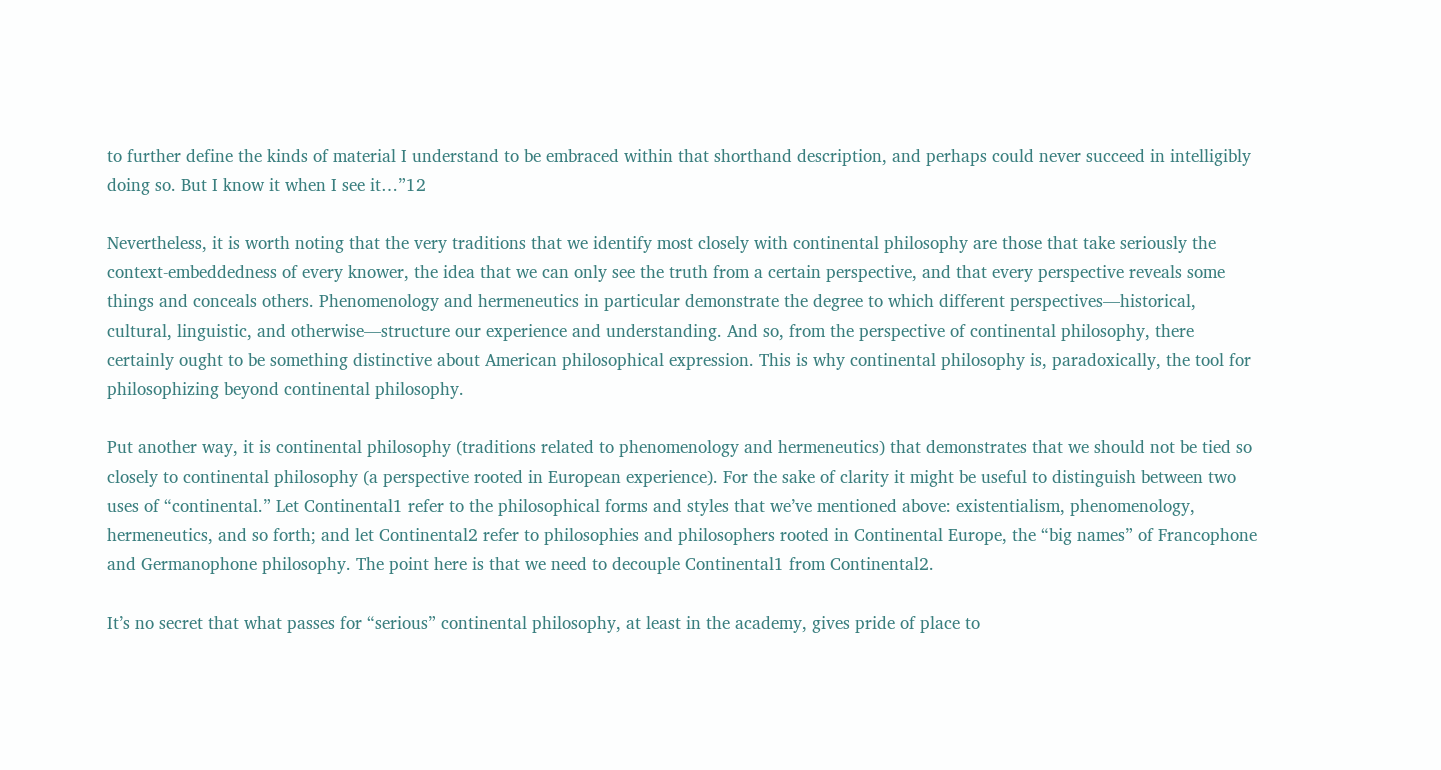to further define the kinds of material I understand to be embraced within that shorthand description, and perhaps could never succeed in intelligibly doing so. But I know it when I see it…”12

Nevertheless, it is worth noting that the very traditions that we identify most closely with continental philosophy are those that take seriously the context-embeddedness of every knower, the idea that we can only see the truth from a certain perspective, and that every perspective reveals some things and conceals others. Phenomenology and hermeneutics in particular demonstrate the degree to which different perspectives—historical, cultural, linguistic, and otherwise—structure our experience and understanding. And so, from the perspective of continental philosophy, there certainly ought to be something distinctive about American philosophical expression. This is why continental philosophy is, paradoxically, the tool for philosophizing beyond continental philosophy.

Put another way, it is continental philosophy (traditions related to phenomenology and hermeneutics) that demonstrates that we should not be tied so closely to continental philosophy (a perspective rooted in European experience). For the sake of clarity it might be useful to distinguish between two uses of “continental.” Let Continental1 refer to the philosophical forms and styles that we’ve mentioned above: existentialism, phenomenology, hermeneutics, and so forth; and let Continental2 refer to philosophies and philosophers rooted in Continental Europe, the “big names” of Francophone and Germanophone philosophy. The point here is that we need to decouple Continental1 from Continental2.

It’s no secret that what passes for “serious” continental philosophy, at least in the academy, gives pride of place to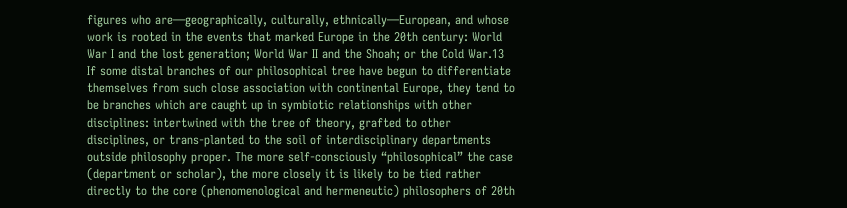figures who are—geographically, culturally, ethnically—European, and whose work is rooted in the events that marked Europe in the 20th century: World War I and the lost generation; World War II and the Shoah; or the Cold War.13 If some distal branches of our philosophical tree have begun to differentiate themselves from such close association with continental Europe, they tend to be branches which are caught up in symbiotic relationships with other disciplines: intertwined with the tree of theory, grafted to other disciplines, or trans-planted to the soil of interdisciplinary departments outside philosophy proper. The more self-consciously “philosophical” the case (department or scholar), the more closely it is likely to be tied rather directly to the core (phenomenological and hermeneutic) philosophers of 20th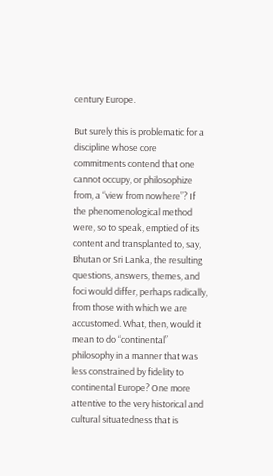century Europe.

But surely this is problematic for a discipline whose core commitments contend that one cannot occupy, or philosophize from, a “view from nowhere”? If the phenomenological method were, so to speak, emptied of its content and transplanted to, say, Bhutan or Sri Lanka, the resulting questions, answers, themes, and foci would differ, perhaps radically, from those with which we are accustomed. What, then, would it mean to do “continental” philosophy in a manner that was less constrained by fidelity to continental Europe? One more attentive to the very historical and cultural situatedness that is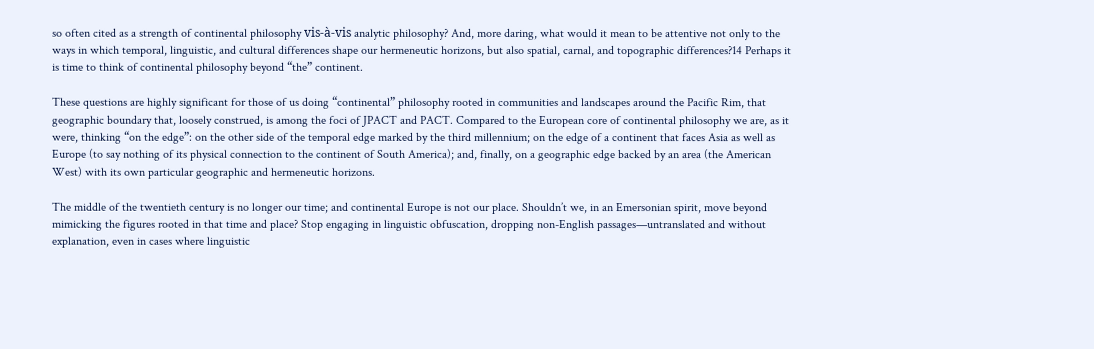so often cited as a strength of continental philosophy vis-à-vis analytic philosophy? And, more daring, what would it mean to be attentive not only to the ways in which temporal, linguistic, and cultural differences shape our hermeneutic horizons, but also spatial, carnal, and topographic differences?14 Perhaps it is time to think of continental philosophy beyond “the” continent.

These questions are highly significant for those of us doing “continental” philosophy rooted in communities and landscapes around the Pacific Rim, that geographic boundary that, loosely construed, is among the foci of JPACT and PACT. Compared to the European core of continental philosophy we are, as it were, thinking “on the edge”: on the other side of the temporal edge marked by the third millennium; on the edge of a continent that faces Asia as well as Europe (to say nothing of its physical connection to the continent of South America); and, finally, on a geographic edge backed by an area (the American West) with its own particular geographic and hermeneutic horizons.

The middle of the twentieth century is no longer our time; and continental Europe is not our place. Shouldn’t we, in an Emersonian spirit, move beyond mimicking the figures rooted in that time and place? Stop engaging in linguistic obfuscation, dropping non-English passages—untranslated and without explanation, even in cases where linguistic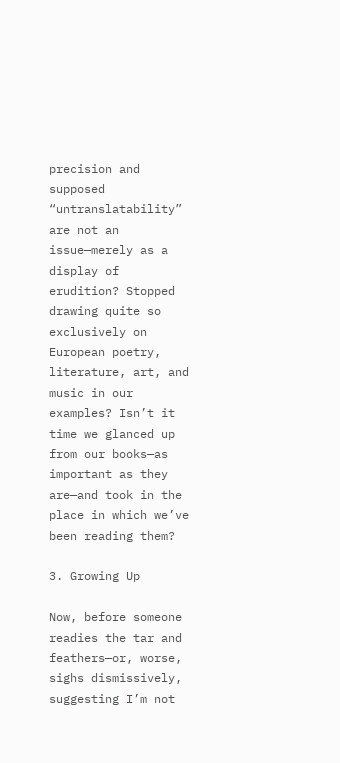precision and supposed “untranslatability” are not an issue—merely as a display of erudition? Stopped drawing quite so exclusively on European poetry, literature, art, and music in our examples? Isn’t it time we glanced up from our books—as important as they are—and took in the place in which we’ve been reading them?

3. Growing Up

Now, before someone readies the tar and feathers—or, worse, sighs dismissively, suggesting I’m not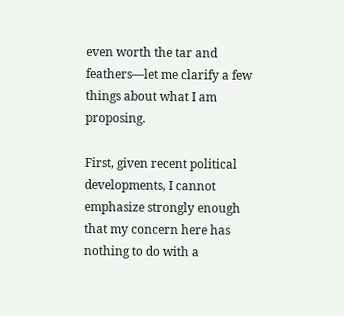even worth the tar and feathers—let me clarify a few things about what I am proposing.

First, given recent political developments, I cannot emphasize strongly enough that my concern here has nothing to do with a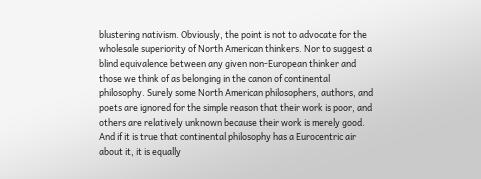blustering nativism. Obviously, the point is not to advocate for the wholesale superiority of North American thinkers. Nor to suggest a blind equivalence between any given non-European thinker and those we think of as belonging in the canon of continental philosophy. Surely some North American philosophers, authors, and poets are ignored for the simple reason that their work is poor, and others are relatively unknown because their work is merely good. And if it is true that continental philosophy has a Eurocentric air about it, it is equally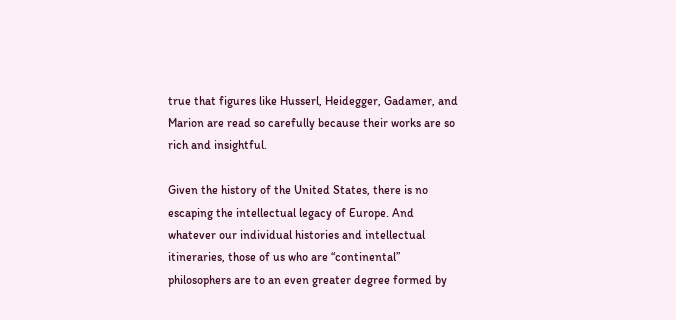true that figures like Husserl, Heidegger, Gadamer, and Marion are read so carefully because their works are so rich and insightful.

Given the history of the United States, there is no escaping the intellectual legacy of Europe. And whatever our individual histories and intellectual itineraries, those of us who are “continental” philosophers are to an even greater degree formed by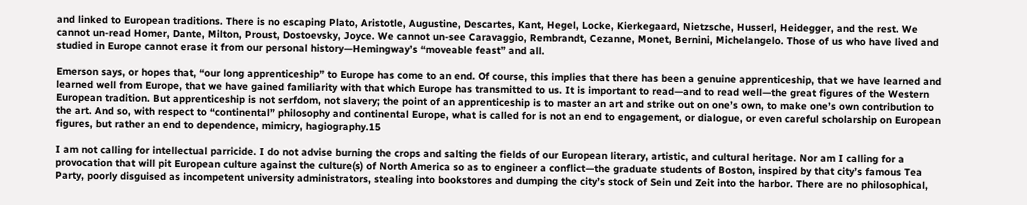and linked to European traditions. There is no escaping Plato, Aristotle, Augustine, Descartes, Kant, Hegel, Locke, Kierkegaard, Nietzsche, Husserl, Heidegger, and the rest. We cannot un-read Homer, Dante, Milton, Proust, Dostoevsky, Joyce. We cannot un-see Caravaggio, Rembrandt, Cezanne, Monet, Bernini, Michelangelo. Those of us who have lived and studied in Europe cannot erase it from our personal history—Hemingway’s “moveable feast” and all.

Emerson says, or hopes that, “our long apprenticeship” to Europe has come to an end. Of course, this implies that there has been a genuine apprenticeship, that we have learned and learned well from Europe, that we have gained familiarity with that which Europe has transmitted to us. It is important to read—and to read well—the great figures of the Western European tradition. But apprenticeship is not serfdom, not slavery; the point of an apprenticeship is to master an art and strike out on one’s own, to make one’s own contribution to the art. And so, with respect to “continental” philosophy and continental Europe, what is called for is not an end to engagement, or dialogue, or even careful scholarship on European figures, but rather an end to dependence, mimicry, hagiography.15

I am not calling for intellectual parricide. I do not advise burning the crops and salting the fields of our European literary, artistic, and cultural heritage. Nor am I calling for a provocation that will pit European culture against the culture(s) of North America so as to engineer a conflict—the graduate students of Boston, inspired by that city’s famous Tea Party, poorly disguised as incompetent university administrators, stealing into bookstores and dumping the city’s stock of Sein und Zeit into the harbor. There are no philosophical,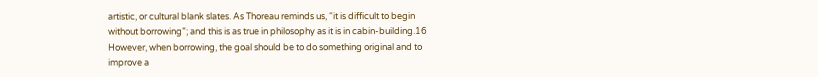artistic, or cultural blank slates. As Thoreau reminds us, “it is difficult to begin without borrowing”; and this is as true in philosophy as it is in cabin-building.16 However, when borrowing, the goal should be to do something original and to improve a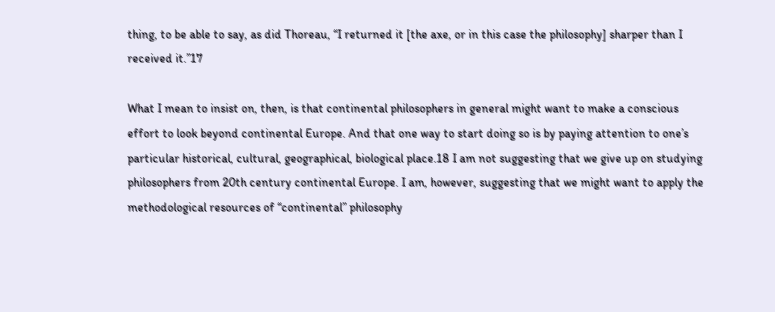thing, to be able to say, as did Thoreau, “I returned it [the axe, or in this case the philosophy] sharper than I received it.”17

What I mean to insist on, then, is that continental philosophers in general might want to make a conscious effort to look beyond continental Europe. And that one way to start doing so is by paying attention to one’s particular historical, cultural, geographical, biological place.18 I am not suggesting that we give up on studying philosophers from 20th century continental Europe. I am, however, suggesting that we might want to apply the methodological resources of “continental” philosophy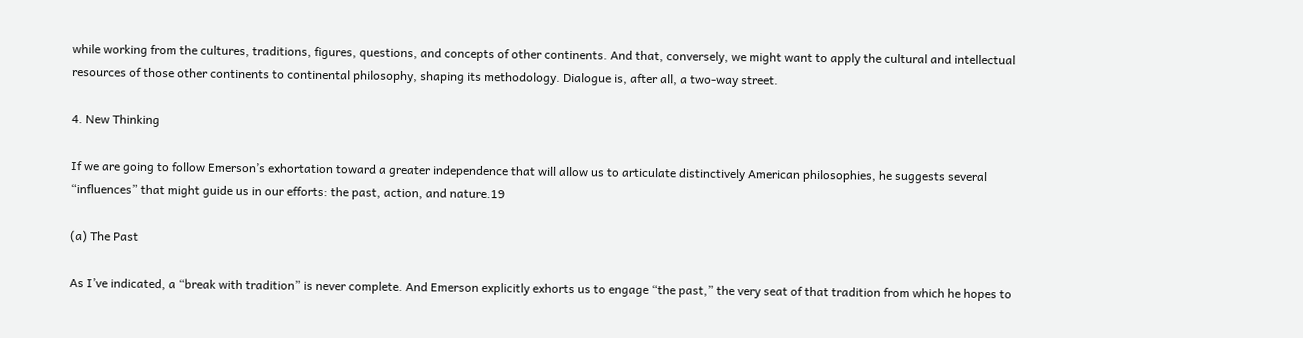while working from the cultures, traditions, figures, questions, and concepts of other continents. And that, conversely, we might want to apply the cultural and intellectual resources of those other continents to continental philosophy, shaping its methodology. Dialogue is, after all, a two-way street.

4. New Thinking

If we are going to follow Emerson’s exhortation toward a greater independence that will allow us to articulate distinctively American philosophies, he suggests several “influences” that might guide us in our efforts: the past, action, and nature.19

(a) The Past

As I’ve indicated, a “break with tradition” is never complete. And Emerson explicitly exhorts us to engage “the past,” the very seat of that tradition from which he hopes to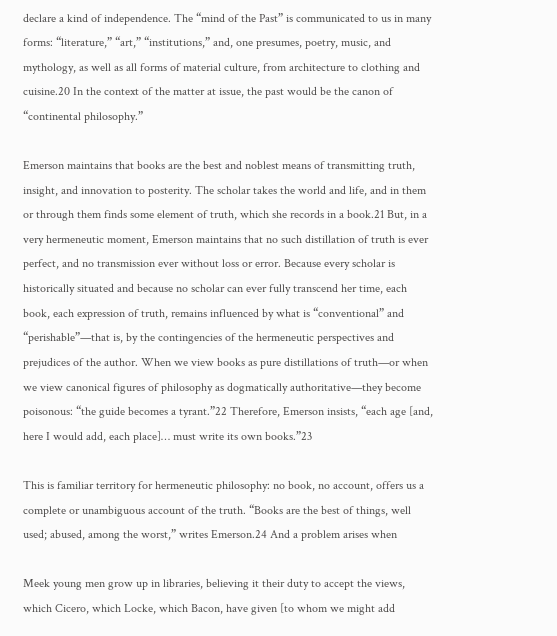declare a kind of independence. The “mind of the Past” is communicated to us in many forms: “literature,” “art,” “institutions,” and, one presumes, poetry, music, and mythology, as well as all forms of material culture, from architecture to clothing and cuisine.20 In the context of the matter at issue, the past would be the canon of “continental philosophy.”

Emerson maintains that books are the best and noblest means of transmitting truth, insight, and innovation to posterity. The scholar takes the world and life, and in them or through them finds some element of truth, which she records in a book.21 But, in a very hermeneutic moment, Emerson maintains that no such distillation of truth is ever perfect, and no transmission ever without loss or error. Because every scholar is historically situated and because no scholar can ever fully transcend her time, each book, each expression of truth, remains influenced by what is “conventional” and “perishable”—that is, by the contingencies of the hermeneutic perspectives and prejudices of the author. When we view books as pure distillations of truth—or when we view canonical figures of philosophy as dogmatically authoritative—they become poisonous: “the guide becomes a tyrant.”22 Therefore, Emerson insists, “each age [and, here I would add, each place]… must write its own books.”23

This is familiar territory for hermeneutic philosophy: no book, no account, offers us a complete or unambiguous account of the truth. “Books are the best of things, well used; abused, among the worst,” writes Emerson.24 And a problem arises when

Meek young men grow up in libraries, believing it their duty to accept the views, which Cicero, which Locke, which Bacon, have given [to whom we might add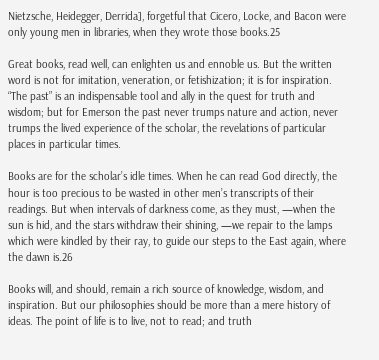Nietzsche, Heidegger, Derrida], forgetful that Cicero, Locke, and Bacon were only young men in libraries, when they wrote those books.25

Great books, read well, can enlighten us and ennoble us. But the written word is not for imitation, veneration, or fetishization; it is for inspiration. “The past” is an indispensable tool and ally in the quest for truth and wisdom; but for Emerson the past never trumps nature and action, never trumps the lived experience of the scholar, the revelations of particular places in particular times.

Books are for the scholar’s idle times. When he can read God directly, the hour is too precious to be wasted in other men’s transcripts of their readings. But when intervals of darkness come, as they must, —when the sun is hid, and the stars withdraw their shining, —we repair to the lamps which were kindled by their ray, to guide our steps to the East again, where the dawn is.26

Books will, and should, remain a rich source of knowledge, wisdom, and inspiration. But our philosophies should be more than a mere history of ideas. The point of life is to live, not to read; and truth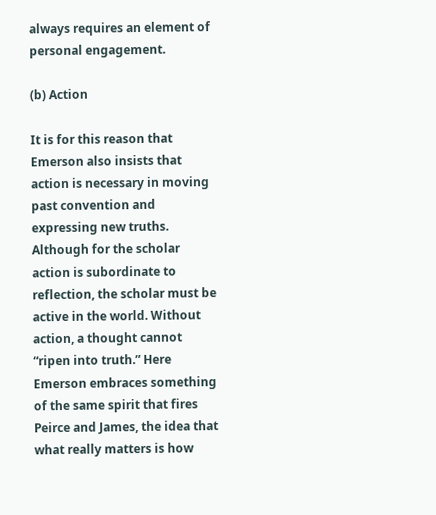always requires an element of personal engagement.

(b) Action

It is for this reason that Emerson also insists that action is necessary in moving past convention and expressing new truths. Although for the scholar action is subordinate to reflection, the scholar must be active in the world. Without action, a thought cannot “ripen into truth.” Here Emerson embraces something of the same spirit that fires Peirce and James, the idea that what really matters is how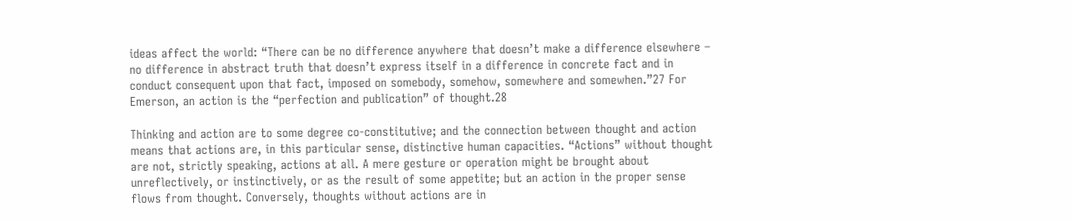ideas affect the world: “There can be no difference anywhere that doesn’t make a difference elsewhere – no difference in abstract truth that doesn’t express itself in a difference in concrete fact and in conduct consequent upon that fact, imposed on somebody, somehow, somewhere and somewhen.”27 For Emerson, an action is the “perfection and publication” of thought.28

Thinking and action are to some degree co-constitutive; and the connection between thought and action means that actions are, in this particular sense, distinctive human capacities. “Actions” without thought are not, strictly speaking, actions at all. A mere gesture or operation might be brought about unreflectively, or instinctively, or as the result of some appetite; but an action in the proper sense flows from thought. Conversely, thoughts without actions are in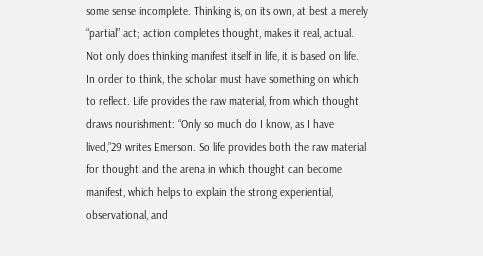some sense incomplete. Thinking is, on its own, at best a merely “partial” act; action completes thought, makes it real, actual. Not only does thinking manifest itself in life, it is based on life. In order to think, the scholar must have something on which to reflect. Life provides the raw material, from which thought draws nourishment: “Only so much do I know, as I have lived,”29 writes Emerson. So life provides both the raw material for thought and the arena in which thought can become manifest, which helps to explain the strong experiential, observational, and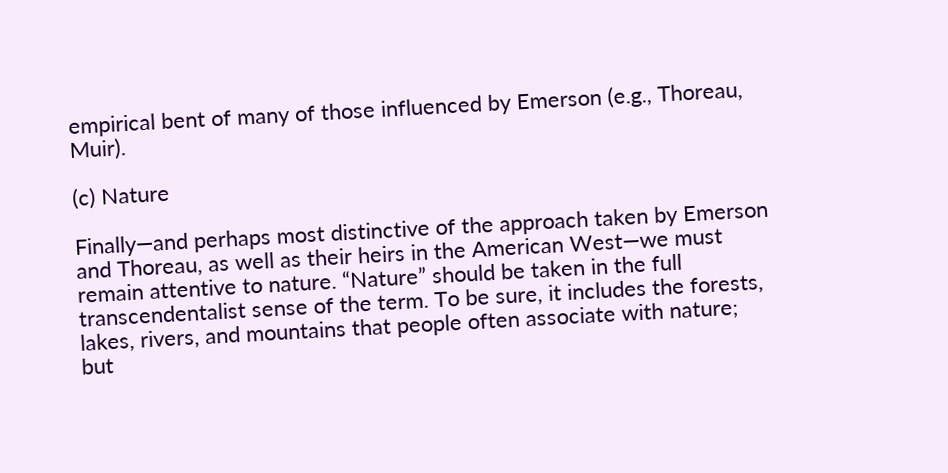empirical bent of many of those influenced by Emerson (e.g., Thoreau, Muir).

(c) Nature

Finally—and perhaps most distinctive of the approach taken by Emerson and Thoreau, as well as their heirs in the American West—we must remain attentive to nature. “Nature” should be taken in the full transcendentalist sense of the term. To be sure, it includes the forests, lakes, rivers, and mountains that people often associate with nature; but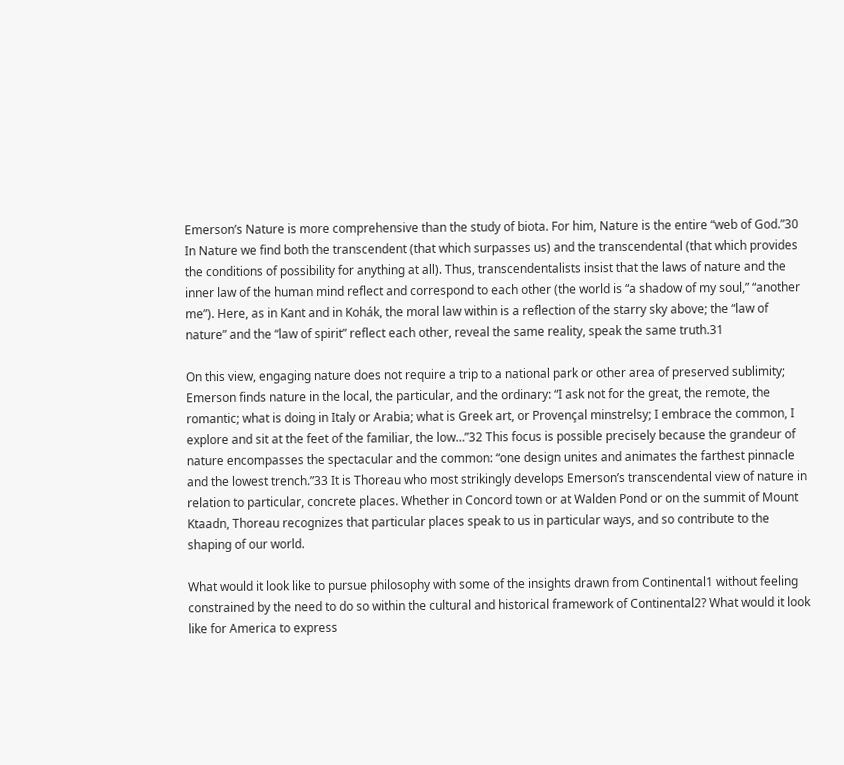Emerson’s Nature is more comprehensive than the study of biota. For him, Nature is the entire “web of God.”30 In Nature we find both the transcendent (that which surpasses us) and the transcendental (that which provides the conditions of possibility for anything at all). Thus, transcendentalists insist that the laws of nature and the inner law of the human mind reflect and correspond to each other (the world is “a shadow of my soul,” “another me”). Here, as in Kant and in Kohák, the moral law within is a reflection of the starry sky above; the “law of nature” and the “law of spirit” reflect each other, reveal the same reality, speak the same truth.31

On this view, engaging nature does not require a trip to a national park or other area of preserved sublimity; Emerson finds nature in the local, the particular, and the ordinary: “I ask not for the great, the remote, the romantic; what is doing in Italy or Arabia; what is Greek art, or Provençal minstrelsy; I embrace the common, I explore and sit at the feet of the familiar, the low…”32 This focus is possible precisely because the grandeur of nature encompasses the spectacular and the common: “one design unites and animates the farthest pinnacle and the lowest trench.”33 It is Thoreau who most strikingly develops Emerson’s transcendental view of nature in relation to particular, concrete places. Whether in Concord town or at Walden Pond or on the summit of Mount Ktaadn, Thoreau recognizes that particular places speak to us in particular ways, and so contribute to the shaping of our world.

What would it look like to pursue philosophy with some of the insights drawn from Continental1 without feeling constrained by the need to do so within the cultural and historical framework of Continental2? What would it look like for America to express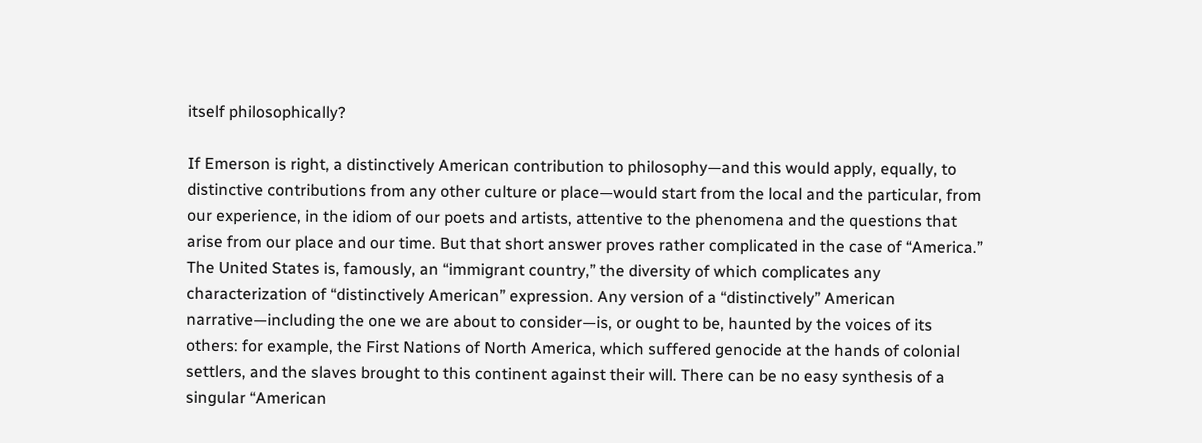itself philosophically?

If Emerson is right, a distinctively American contribution to philosophy—and this would apply, equally, to distinctive contributions from any other culture or place—would start from the local and the particular, from our experience, in the idiom of our poets and artists, attentive to the phenomena and the questions that arise from our place and our time. But that short answer proves rather complicated in the case of “America.” The United States is, famously, an “immigrant country,” the diversity of which complicates any characterization of “distinctively American” expression. Any version of a “distinctively” American narrative—including the one we are about to consider—is, or ought to be, haunted by the voices of its others: for example, the First Nations of North America, which suffered genocide at the hands of colonial settlers, and the slaves brought to this continent against their will. There can be no easy synthesis of a singular “American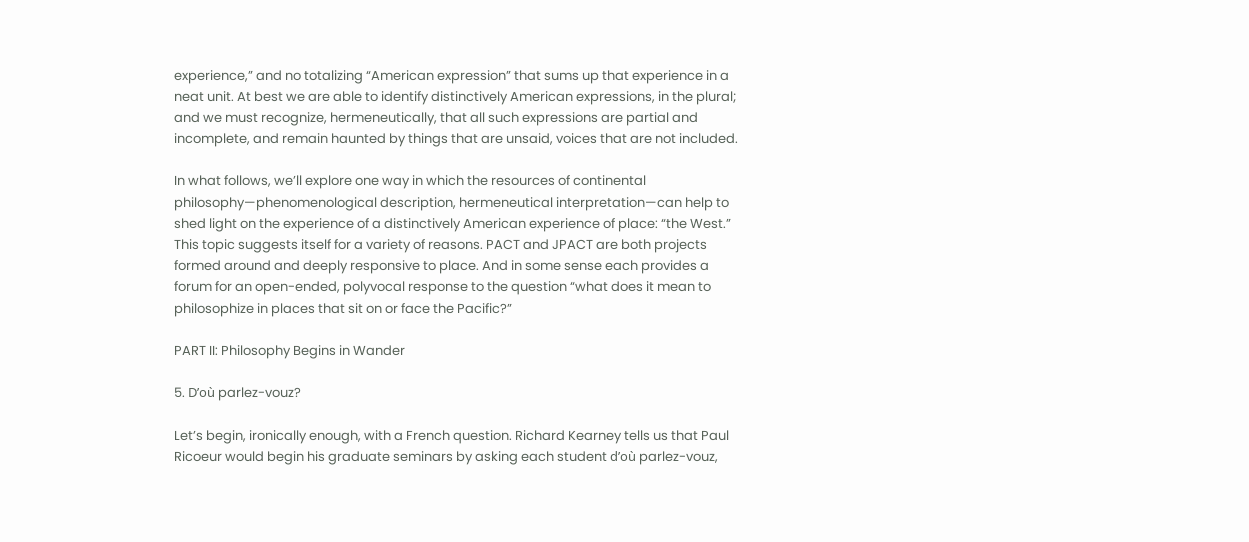experience,” and no totalizing “American expression” that sums up that experience in a neat unit. At best we are able to identify distinctively American expressions, in the plural; and we must recognize, hermeneutically, that all such expressions are partial and incomplete, and remain haunted by things that are unsaid, voices that are not included.

In what follows, we’ll explore one way in which the resources of continental philosophy—phenomenological description, hermeneutical interpretation—can help to shed light on the experience of a distinctively American experience of place: “the West.” This topic suggests itself for a variety of reasons. PACT and JPACT are both projects formed around and deeply responsive to place. And in some sense each provides a forum for an open-ended, polyvocal response to the question “what does it mean to philosophize in places that sit on or face the Pacific?”

PART II: Philosophy Begins in Wander

5. D’où parlez-vouz?

Let’s begin, ironically enough, with a French question. Richard Kearney tells us that Paul Ricoeur would begin his graduate seminars by asking each student d’où parlez-vouz,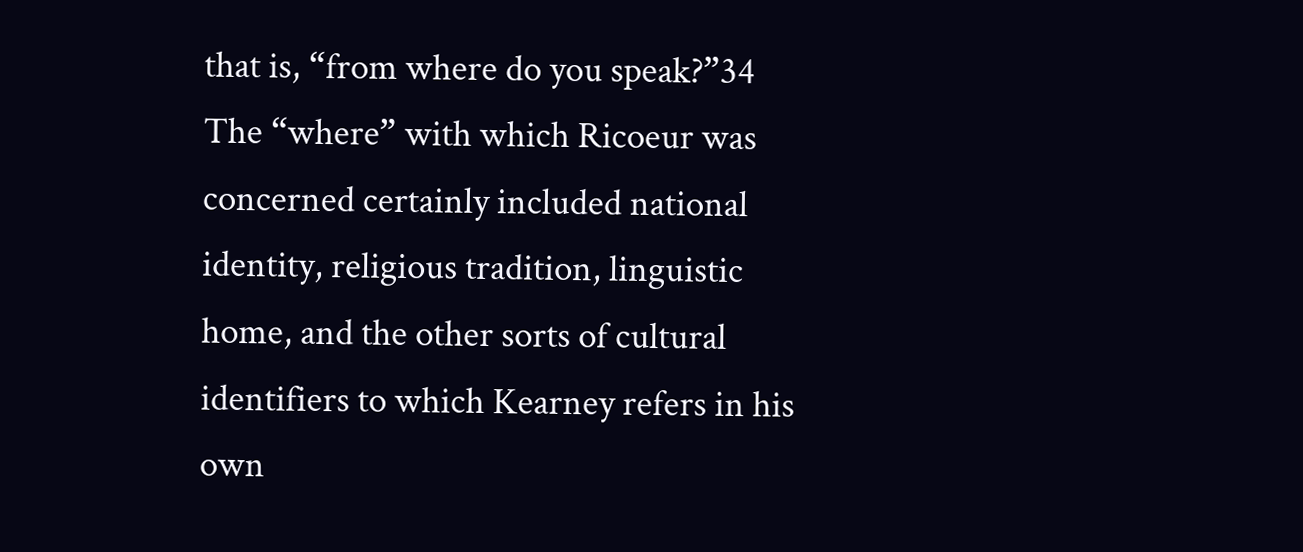that is, “from where do you speak?”34 The “where” with which Ricoeur was concerned certainly included national identity, religious tradition, linguistic home, and the other sorts of cultural identifiers to which Kearney refers in his own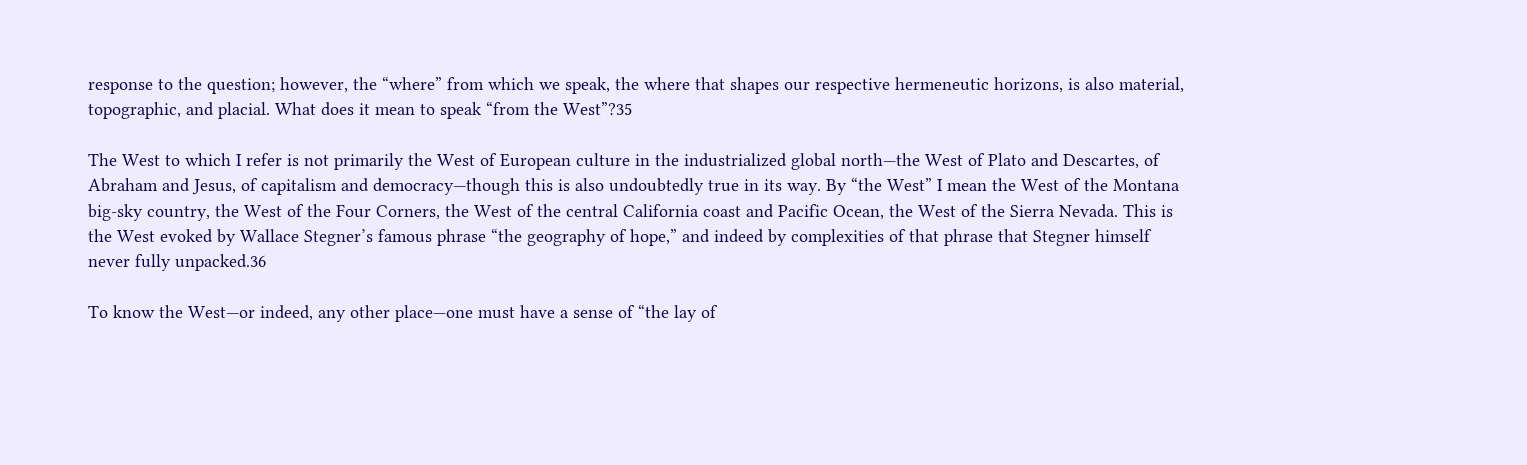response to the question; however, the “where” from which we speak, the where that shapes our respective hermeneutic horizons, is also material, topographic, and placial. What does it mean to speak “from the West”?35

The West to which I refer is not primarily the West of European culture in the industrialized global north—the West of Plato and Descartes, of Abraham and Jesus, of capitalism and democracy—though this is also undoubtedly true in its way. By “the West” I mean the West of the Montana big-sky country, the West of the Four Corners, the West of the central California coast and Pacific Ocean, the West of the Sierra Nevada. This is the West evoked by Wallace Stegner’s famous phrase “the geography of hope,” and indeed by complexities of that phrase that Stegner himself never fully unpacked.36

To know the West—or indeed, any other place—one must have a sense of “the lay of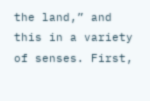the land,” and this in a variety of senses. First,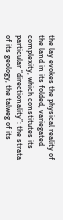the lay evokes the physical reality of the land in its folded, variegated complexity, which constitutes its particular “directionality”: the strata of its geology, the talweg of its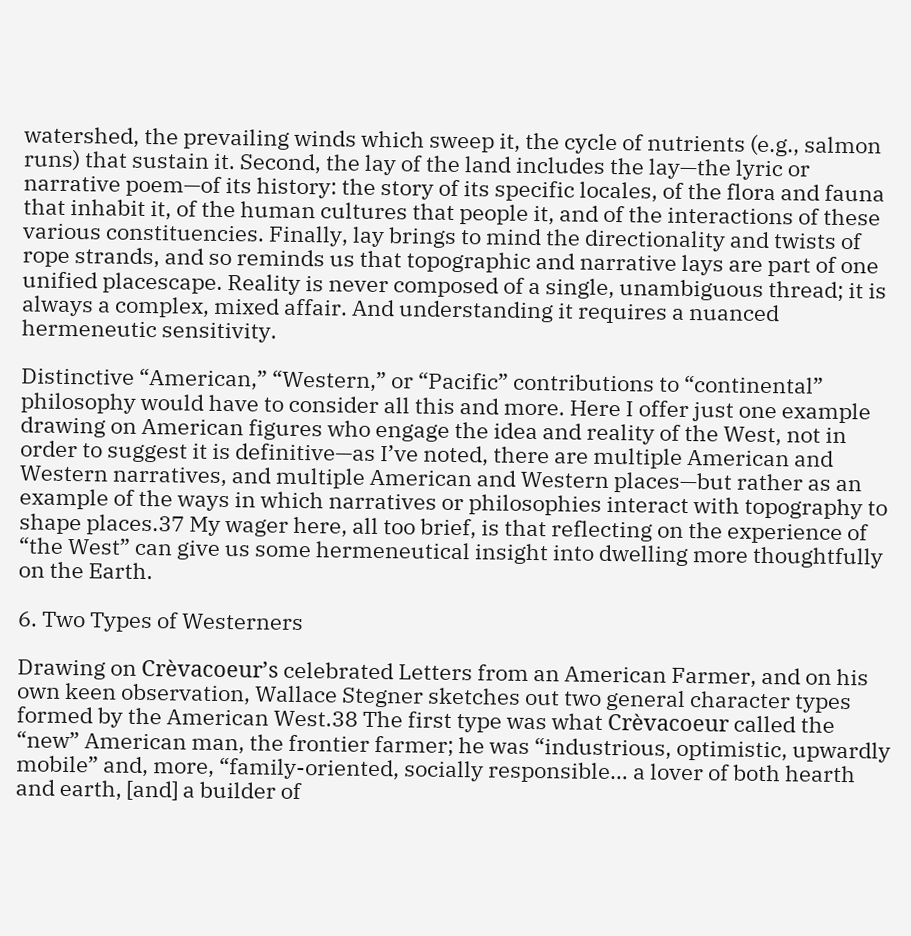watershed, the prevailing winds which sweep it, the cycle of nutrients (e.g., salmon runs) that sustain it. Second, the lay of the land includes the lay—the lyric or narrative poem—of its history: the story of its specific locales, of the flora and fauna that inhabit it, of the human cultures that people it, and of the interactions of these various constituencies. Finally, lay brings to mind the directionality and twists of rope strands, and so reminds us that topographic and narrative lays are part of one unified placescape. Reality is never composed of a single, unambiguous thread; it is always a complex, mixed affair. And understanding it requires a nuanced hermeneutic sensitivity.

Distinctive “American,” “Western,” or “Pacific” contributions to “continental” philosophy would have to consider all this and more. Here I offer just one example drawing on American figures who engage the idea and reality of the West, not in order to suggest it is definitive—as I’ve noted, there are multiple American and Western narratives, and multiple American and Western places—but rather as an example of the ways in which narratives or philosophies interact with topography to shape places.37 My wager here, all too brief, is that reflecting on the experience of “the West” can give us some hermeneutical insight into dwelling more thoughtfully on the Earth.

6. Two Types of Westerners

Drawing on Crèvacoeur’s celebrated Letters from an American Farmer, and on his own keen observation, Wallace Stegner sketches out two general character types formed by the American West.38 The first type was what Crèvacoeur called the “new” American man, the frontier farmer; he was “industrious, optimistic, upwardly mobile” and, more, “family-oriented, socially responsible… a lover of both hearth and earth, [and] a builder of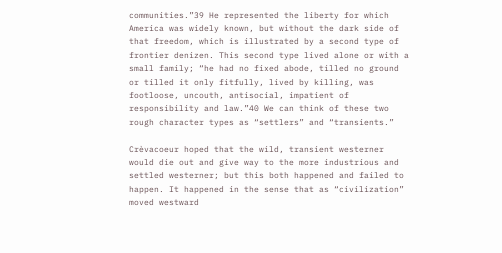communities.”39 He represented the liberty for which America was widely known, but without the dark side of that freedom, which is illustrated by a second type of frontier denizen. This second type lived alone or with a small family; “he had no fixed abode, tilled no ground or tilled it only fitfully, lived by killing, was footloose, uncouth, antisocial, impatient of responsibility and law.”40 We can think of these two rough character types as “settlers” and “transients.”

Crèvacoeur hoped that the wild, transient westerner would die out and give way to the more industrious and settled westerner; but this both happened and failed to happen. It happened in the sense that as “civilization” moved westward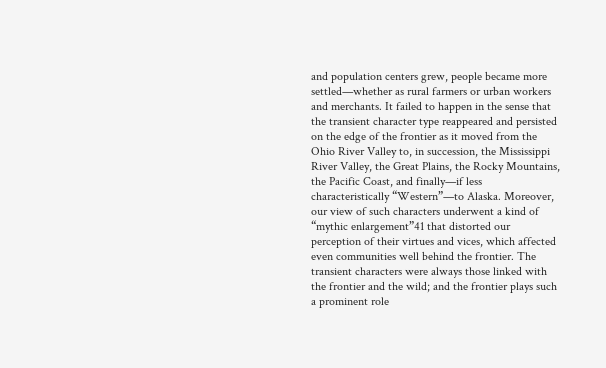and population centers grew, people became more settled—whether as rural farmers or urban workers and merchants. It failed to happen in the sense that the transient character type reappeared and persisted on the edge of the frontier as it moved from the Ohio River Valley to, in succession, the Mississippi River Valley, the Great Plains, the Rocky Mountains, the Pacific Coast, and finally—if less characteristically “Western”—to Alaska. Moreover, our view of such characters underwent a kind of “mythic enlargement”41 that distorted our perception of their virtues and vices, which affected even communities well behind the frontier. The transient characters were always those linked with the frontier and the wild; and the frontier plays such a prominent role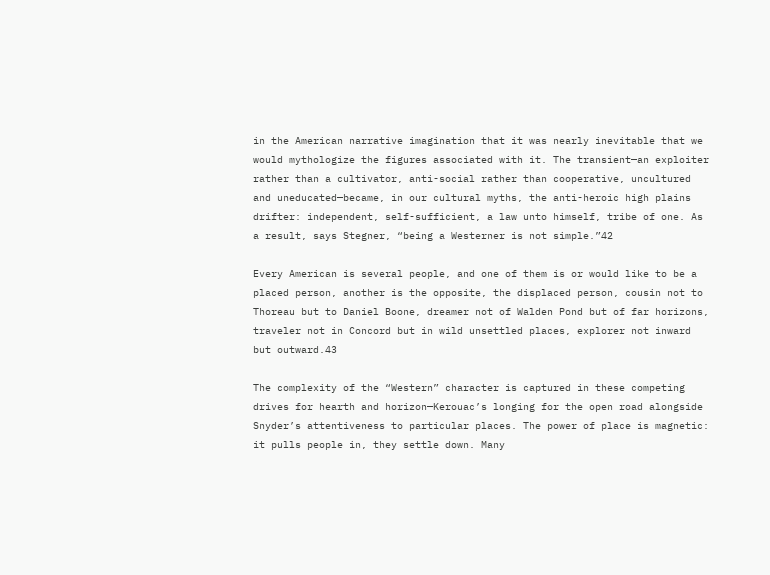in the American narrative imagination that it was nearly inevitable that we would mythologize the figures associated with it. The transient—an exploiter rather than a cultivator, anti-social rather than cooperative, uncultured and uneducated—became, in our cultural myths, the anti-heroic high plains drifter: independent, self-sufficient, a law unto himself, tribe of one. As a result, says Stegner, “being a Westerner is not simple.”42

Every American is several people, and one of them is or would like to be a placed person, another is the opposite, the displaced person, cousin not to Thoreau but to Daniel Boone, dreamer not of Walden Pond but of far horizons, traveler not in Concord but in wild unsettled places, explorer not inward but outward.43

The complexity of the “Western” character is captured in these competing drives for hearth and horizon—Kerouac’s longing for the open road alongside Snyder’s attentiveness to particular places. The power of place is magnetic: it pulls people in, they settle down. Many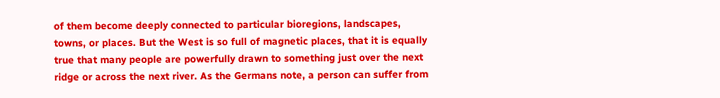of them become deeply connected to particular bioregions, landscapes, towns, or places. But the West is so full of magnetic places, that it is equally true that many people are powerfully drawn to something just over the next ridge or across the next river. As the Germans note, a person can suffer from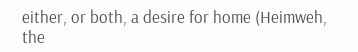either, or both, a desire for home (Heimweh, the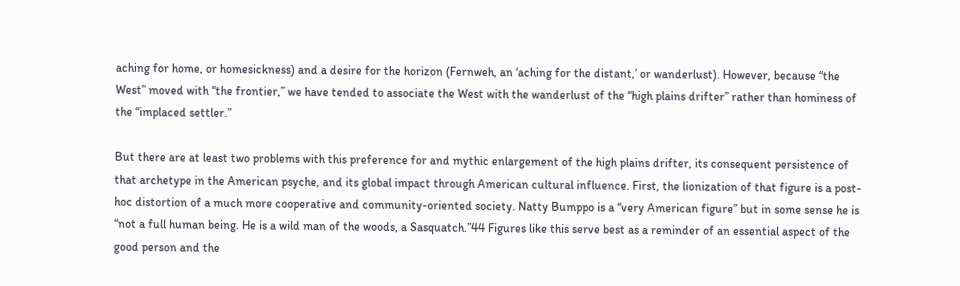aching for home, or homesickness) and a desire for the horizon (Fernweh, an ‘aching for the distant,’ or wanderlust). However, because “the West” moved with “the frontier,” we have tended to associate the West with the wanderlust of the “high plains drifter” rather than hominess of the “implaced settler.”

But there are at least two problems with this preference for and mythic enlargement of the high plains drifter, its consequent persistence of that archetype in the American psyche, and its global impact through American cultural influence. First, the lionization of that figure is a post-hoc distortion of a much more cooperative and community-oriented society. Natty Bumppo is a “very American figure” but in some sense he is “not a full human being. He is a wild man of the woods, a Sasquatch.”44 Figures like this serve best as a reminder of an essential aspect of the good person and the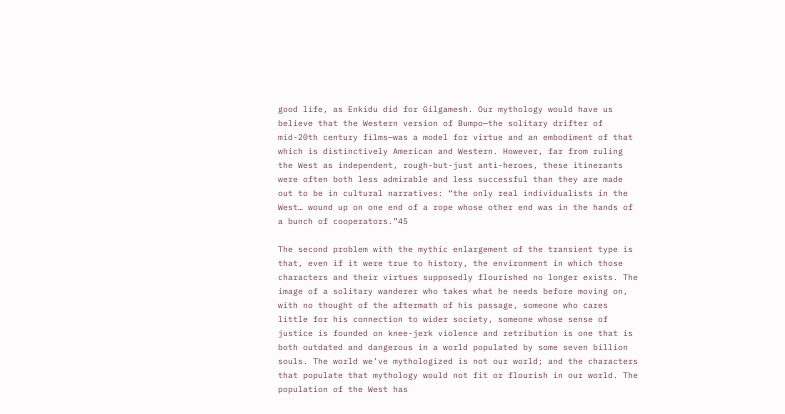good life, as Enkidu did for Gilgamesh. Our mythology would have us believe that the Western version of Bumpo—the solitary drifter of mid-20th century films—was a model for virtue and an embodiment of that which is distinctively American and Western. However, far from ruling the West as independent, rough-but-just anti-heroes, these itinerants were often both less admirable and less successful than they are made out to be in cultural narratives: “the only real individualists in the West… wound up on one end of a rope whose other end was in the hands of a bunch of cooperators.”45

The second problem with the mythic enlargement of the transient type is that, even if it were true to history, the environment in which those characters and their virtues supposedly flourished no longer exists. The image of a solitary wanderer who takes what he needs before moving on, with no thought of the aftermath of his passage, someone who cares little for his connection to wider society, someone whose sense of justice is founded on knee-jerk violence and retribution is one that is both outdated and dangerous in a world populated by some seven billion souls. The world we’ve mythologized is not our world; and the characters that populate that mythology would not fit or flourish in our world. The population of the West has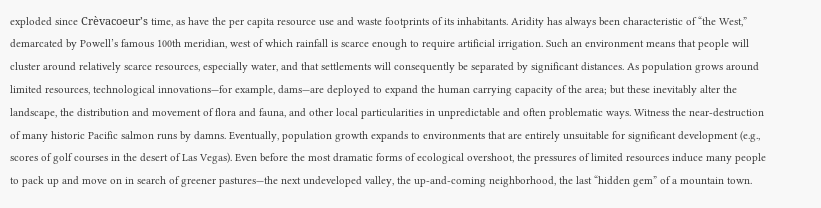exploded since Crèvacoeur’s time, as have the per capita resource use and waste footprints of its inhabitants. Aridity has always been characteristic of “the West,” demarcated by Powell’s famous 100th meridian, west of which rainfall is scarce enough to require artificial irrigation. Such an environment means that people will cluster around relatively scarce resources, especially water, and that settlements will consequently be separated by significant distances. As population grows around limited resources, technological innovations—for example, dams—are deployed to expand the human carrying capacity of the area; but these inevitably alter the landscape, the distribution and movement of flora and fauna, and other local particularities in unpredictable and often problematic ways. Witness the near-destruction of many historic Pacific salmon runs by damns. Eventually, population growth expands to environments that are entirely unsuitable for significant development (e.g., scores of golf courses in the desert of Las Vegas). Even before the most dramatic forms of ecological overshoot, the pressures of limited resources induce many people to pack up and move on in search of greener pastures—the next undeveloped valley, the up-and-coming neighborhood, the last “hidden gem” of a mountain town.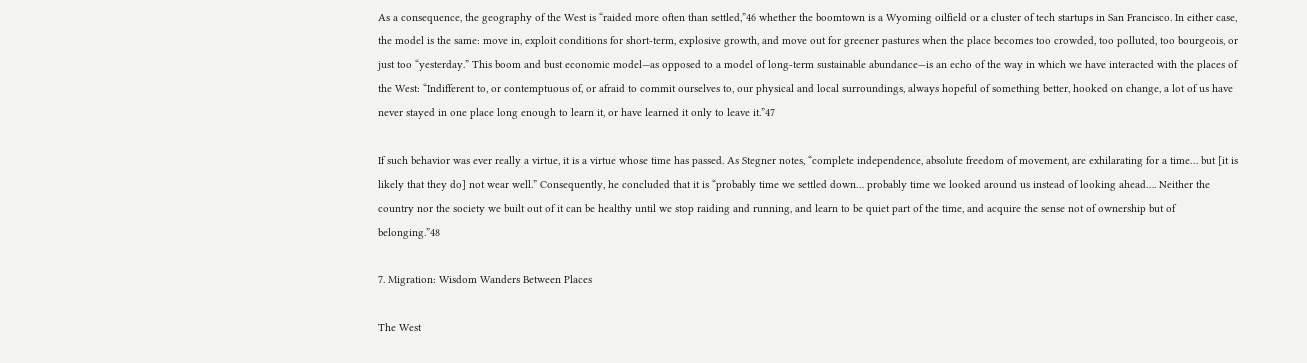As a consequence, the geography of the West is “raided more often than settled,”46 whether the boomtown is a Wyoming oilfield or a cluster of tech startups in San Francisco. In either case, the model is the same: move in, exploit conditions for short-term, explosive growth, and move out for greener pastures when the place becomes too crowded, too polluted, too bourgeois, or just too “yesterday.” This boom and bust economic model—as opposed to a model of long-term sustainable abundance—is an echo of the way in which we have interacted with the places of the West: “Indifferent to, or contemptuous of, or afraid to commit ourselves to, our physical and local surroundings, always hopeful of something better, hooked on change, a lot of us have never stayed in one place long enough to learn it, or have learned it only to leave it.”47

If such behavior was ever really a virtue, it is a virtue whose time has passed. As Stegner notes, “complete independence, absolute freedom of movement, are exhilarating for a time… but [it is likely that they do] not wear well.” Consequently, he concluded that it is “probably time we settled down… probably time we looked around us instead of looking ahead…. Neither the country nor the society we built out of it can be healthy until we stop raiding and running, and learn to be quiet part of the time, and acquire the sense not of ownership but of belonging.”48

7. Migration: Wisdom Wanders Between Places

The West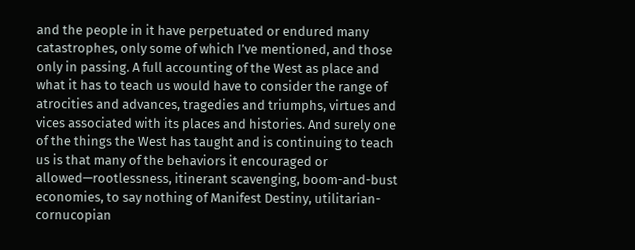and the people in it have perpetuated or endured many catastrophes, only some of which I’ve mentioned, and those only in passing. A full accounting of the West as place and what it has to teach us would have to consider the range of atrocities and advances, tragedies and triumphs, virtues and vices associated with its places and histories. And surely one of the things the West has taught and is continuing to teach us is that many of the behaviors it encouraged or allowed—rootlessness, itinerant scavenging, boom-and-bust economies, to say nothing of Manifest Destiny, utilitarian-cornucopian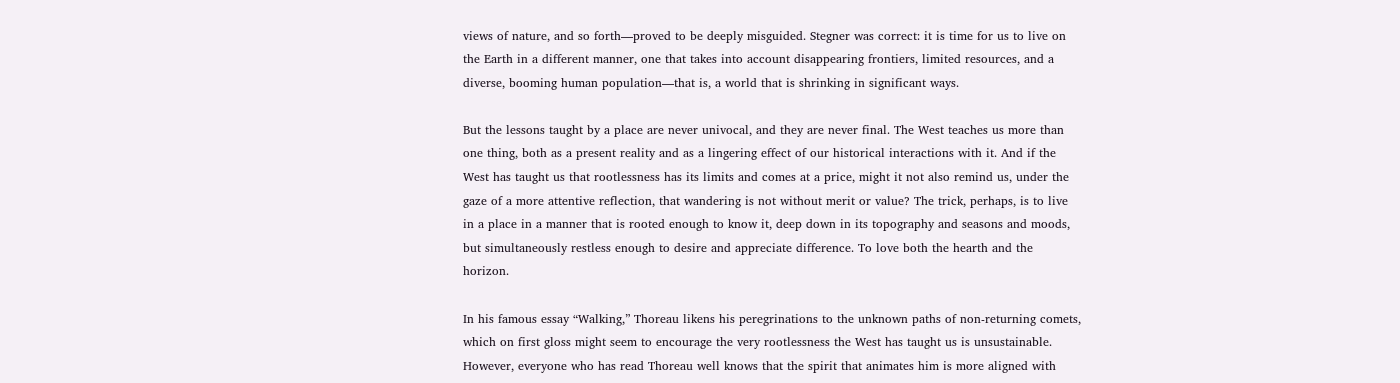views of nature, and so forth—proved to be deeply misguided. Stegner was correct: it is time for us to live on the Earth in a different manner, one that takes into account disappearing frontiers, limited resources, and a diverse, booming human population—that is, a world that is shrinking in significant ways.

But the lessons taught by a place are never univocal, and they are never final. The West teaches us more than one thing, both as a present reality and as a lingering effect of our historical interactions with it. And if the West has taught us that rootlessness has its limits and comes at a price, might it not also remind us, under the gaze of a more attentive reflection, that wandering is not without merit or value? The trick, perhaps, is to live in a place in a manner that is rooted enough to know it, deep down in its topography and seasons and moods, but simultaneously restless enough to desire and appreciate difference. To love both the hearth and the horizon.

In his famous essay “Walking,” Thoreau likens his peregrinations to the unknown paths of non-returning comets, which on first gloss might seem to encourage the very rootlessness the West has taught us is unsustainable. However, everyone who has read Thoreau well knows that the spirit that animates him is more aligned with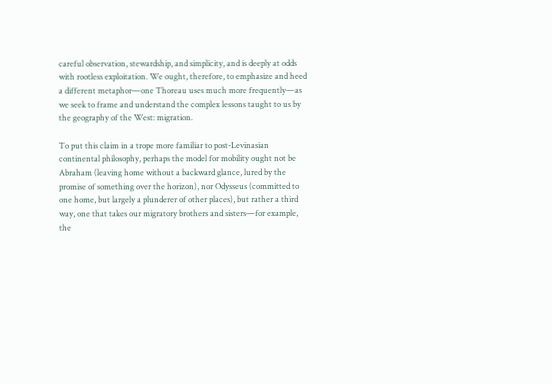careful observation, stewardship, and simplicity, and is deeply at odds with rootless exploitation. We ought, therefore, to emphasize and heed a different metaphor—one Thoreau uses much more frequently—as we seek to frame and understand the complex lessons taught to us by the geography of the West: migration.

To put this claim in a trope more familiar to post-Levinasian continental philosophy, perhaps the model for mobility ought not be Abraham (leaving home without a backward glance, lured by the promise of something over the horizon), nor Odysseus (committed to one home, but largely a plunderer of other places), but rather a third way, one that takes our migratory brothers and sisters—for example, the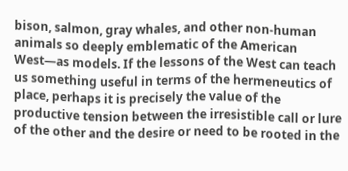bison, salmon, gray whales, and other non-human animals so deeply emblematic of the American West—as models. If the lessons of the West can teach us something useful in terms of the hermeneutics of place, perhaps it is precisely the value of the productive tension between the irresistible call or lure of the other and the desire or need to be rooted in the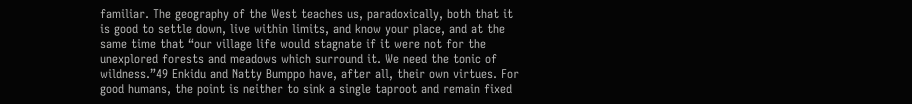familiar. The geography of the West teaches us, paradoxically, both that it is good to settle down, live within limits, and know your place, and at the same time that “our village life would stagnate if it were not for the unexplored forests and meadows which surround it. We need the tonic of wildness.”49 Enkidu and Natty Bumppo have, after all, their own virtues. For good humans, the point is neither to sink a single taproot and remain fixed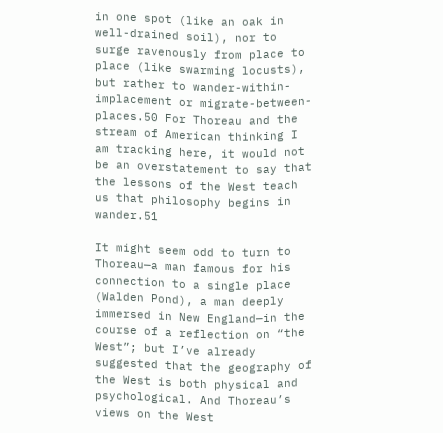in one spot (like an oak in well-drained soil), nor to surge ravenously from place to place (like swarming locusts), but rather to wander-within-implacement or migrate-between-places.50 For Thoreau and the stream of American thinking I am tracking here, it would not be an overstatement to say that the lessons of the West teach us that philosophy begins in wander.51

It might seem odd to turn to Thoreau—a man famous for his connection to a single place (Walden Pond), a man deeply immersed in New England—in the course of a reflection on “the West”; but I’ve already suggested that the geography of the West is both physical and psychological. And Thoreau’s views on the West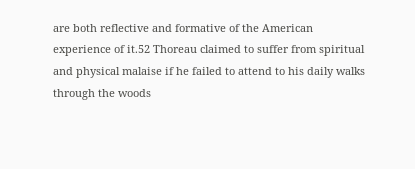are both reflective and formative of the American experience of it.52 Thoreau claimed to suffer from spiritual and physical malaise if he failed to attend to his daily walks through the woods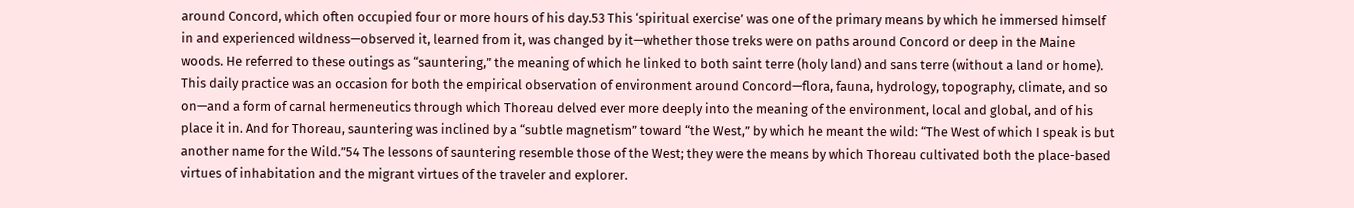around Concord, which often occupied four or more hours of his day.53 This ‘spiritual exercise’ was one of the primary means by which he immersed himself in and experienced wildness—observed it, learned from it, was changed by it—whether those treks were on paths around Concord or deep in the Maine woods. He referred to these outings as “sauntering,” the meaning of which he linked to both saint terre (holy land) and sans terre (without a land or home). This daily practice was an occasion for both the empirical observation of environment around Concord—flora, fauna, hydrology, topography, climate, and so on—and a form of carnal hermeneutics through which Thoreau delved ever more deeply into the meaning of the environment, local and global, and of his place it in. And for Thoreau, sauntering was inclined by a “subtle magnetism” toward “the West,” by which he meant the wild: “The West of which I speak is but another name for the Wild.”54 The lessons of sauntering resemble those of the West; they were the means by which Thoreau cultivated both the place-based virtues of inhabitation and the migrant virtues of the traveler and explorer.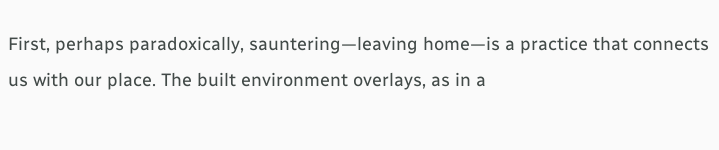First, perhaps paradoxically, sauntering—leaving home—is a practice that connects us with our place. The built environment overlays, as in a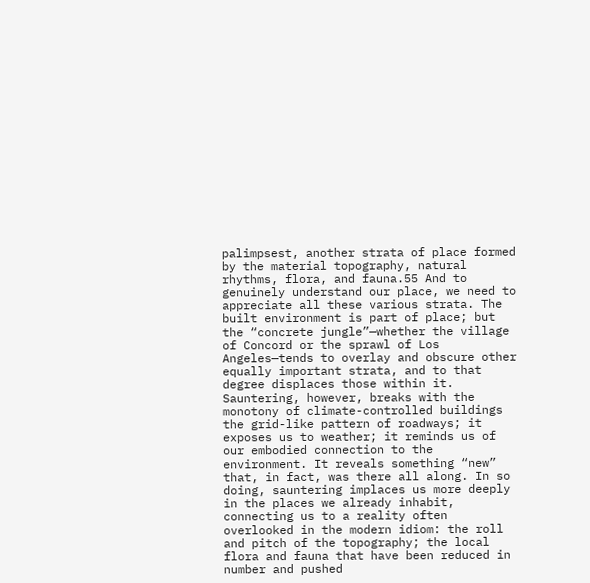palimpsest, another strata of place formed by the material topography, natural rhythms, flora, and fauna.55 And to genuinely understand our place, we need to appreciate all these various strata. The built environment is part of place; but the “concrete jungle”—whether the village of Concord or the sprawl of Los Angeles—tends to overlay and obscure other equally important strata, and to that degree displaces those within it. Sauntering, however, breaks with the monotony of climate-controlled buildings the grid-like pattern of roadways; it exposes us to weather; it reminds us of our embodied connection to the environment. It reveals something “new” that, in fact, was there all along. In so doing, sauntering implaces us more deeply in the places we already inhabit, connecting us to a reality often overlooked in the modern idiom: the roll and pitch of the topography; the local flora and fauna that have been reduced in number and pushed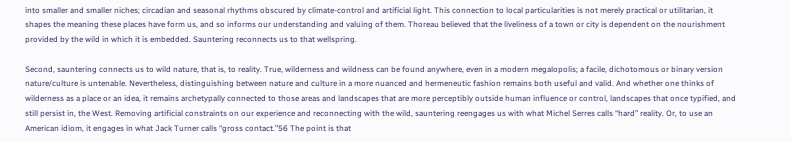into smaller and smaller niches; circadian and seasonal rhythms obscured by climate-control and artificial light. This connection to local particularities is not merely practical or utilitarian, it shapes the meaning these places have form us, and so informs our understanding and valuing of them. Thoreau believed that the liveliness of a town or city is dependent on the nourishment provided by the wild in which it is embedded. Sauntering reconnects us to that wellspring.

Second, sauntering connects us to wild nature, that is, to reality. True, wilderness and wildness can be found anywhere, even in a modern megalopolis; a facile, dichotomous or binary version nature/culture is untenable. Nevertheless, distinguishing between nature and culture in a more nuanced and hermeneutic fashion remains both useful and valid. And whether one thinks of wilderness as a place or an idea, it remains archetypally connected to those areas and landscapes that are more perceptibly outside human influence or control, landscapes that once typified, and still persist in, the West. Removing artificial constraints on our experience and reconnecting with the wild, sauntering reengages us with what Michel Serres calls “hard” reality. Or, to use an American idiom, it engages in what Jack Turner calls “gross contact.”56 The point is that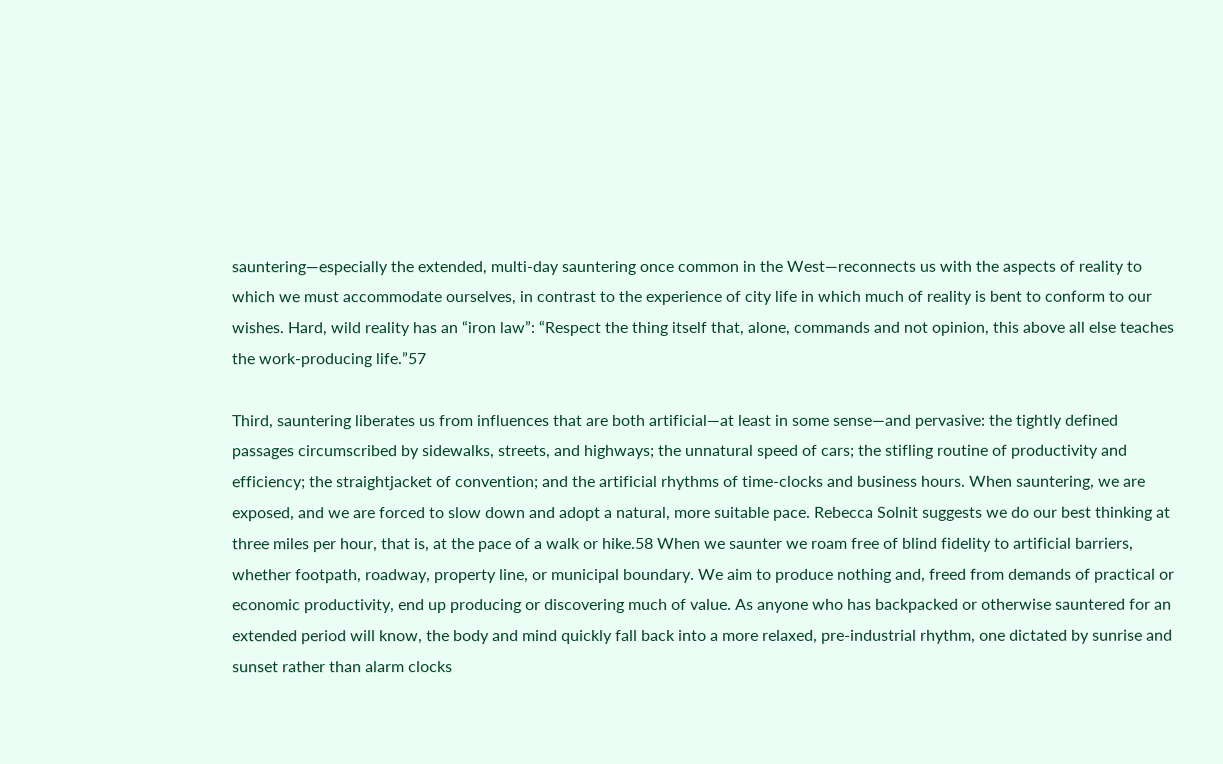sauntering—especially the extended, multi-day sauntering once common in the West—reconnects us with the aspects of reality to which we must accommodate ourselves, in contrast to the experience of city life in which much of reality is bent to conform to our wishes. Hard, wild reality has an “iron law”: “Respect the thing itself that, alone, commands and not opinion, this above all else teaches the work-producing life.”57

Third, sauntering liberates us from influences that are both artificial—at least in some sense—and pervasive: the tightly defined passages circumscribed by sidewalks, streets, and highways; the unnatural speed of cars; the stifling routine of productivity and efficiency; the straightjacket of convention; and the artificial rhythms of time-clocks and business hours. When sauntering, we are exposed, and we are forced to slow down and adopt a natural, more suitable pace. Rebecca Solnit suggests we do our best thinking at three miles per hour, that is, at the pace of a walk or hike.58 When we saunter we roam free of blind fidelity to artificial barriers, whether footpath, roadway, property line, or municipal boundary. We aim to produce nothing and, freed from demands of practical or economic productivity, end up producing or discovering much of value. As anyone who has backpacked or otherwise sauntered for an extended period will know, the body and mind quickly fall back into a more relaxed, pre-industrial rhythm, one dictated by sunrise and sunset rather than alarm clocks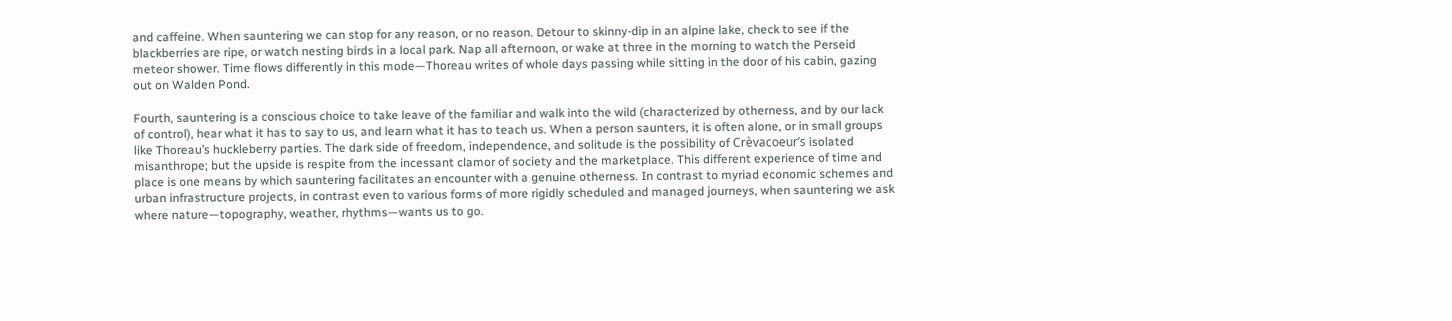and caffeine. When sauntering we can stop for any reason, or no reason. Detour to skinny-dip in an alpine lake, check to see if the blackberries are ripe, or watch nesting birds in a local park. Nap all afternoon, or wake at three in the morning to watch the Perseid meteor shower. Time flows differently in this mode—Thoreau writes of whole days passing while sitting in the door of his cabin, gazing out on Walden Pond.

Fourth, sauntering is a conscious choice to take leave of the familiar and walk into the wild (characterized by otherness, and by our lack of control), hear what it has to say to us, and learn what it has to teach us. When a person saunters, it is often alone, or in small groups like Thoreau’s huckleberry parties. The dark side of freedom, independence, and solitude is the possibility of Crèvacoeur’s isolated misanthrope; but the upside is respite from the incessant clamor of society and the marketplace. This different experience of time and place is one means by which sauntering facilitates an encounter with a genuine otherness. In contrast to myriad economic schemes and urban infrastructure projects, in contrast even to various forms of more rigidly scheduled and managed journeys, when sauntering we ask where nature—topography, weather, rhythms—wants us to go.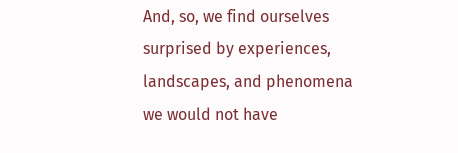And, so, we find ourselves surprised by experiences, landscapes, and phenomena we would not have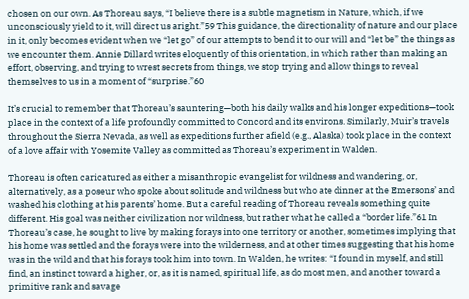chosen on our own. As Thoreau says, “I believe there is a subtle magnetism in Nature, which, if we unconsciously yield to it, will direct us aright.”59 This guidance, the directionality of nature and our place in it, only becomes evident when we “let go” of our attempts to bend it to our will and “let be” the things as we encounter them. Annie Dillard writes eloquently of this orientation, in which rather than making an effort, observing, and trying to wrest secrets from things, we stop trying and allow things to reveal themselves to us in a moment of “surprise.”60

It’s crucial to remember that Thoreau’s sauntering—both his daily walks and his longer expeditions—took place in the context of a life profoundly committed to Concord and its environs. Similarly, Muir’s travels throughout the Sierra Nevada, as well as expeditions further afield (e.g., Alaska) took place in the context of a love affair with Yosemite Valley as committed as Thoreau’s experiment in Walden.

Thoreau is often caricatured as either a misanthropic evangelist for wildness and wandering, or, alternatively, as a poseur who spoke about solitude and wildness but who ate dinner at the Emersons’ and washed his clothing at his parents’ home. But a careful reading of Thoreau reveals something quite different. His goal was neither civilization nor wildness, but rather what he called a “border life.”61 In Thoreau’s case, he sought to live by making forays into one territory or another, sometimes implying that his home was settled and the forays were into the wilderness, and at other times suggesting that his home was in the wild and that his forays took him into town. In Walden, he writes: “I found in myself, and still find, an instinct toward a higher, or, as it is named, spiritual life, as do most men, and another toward a primitive rank and savage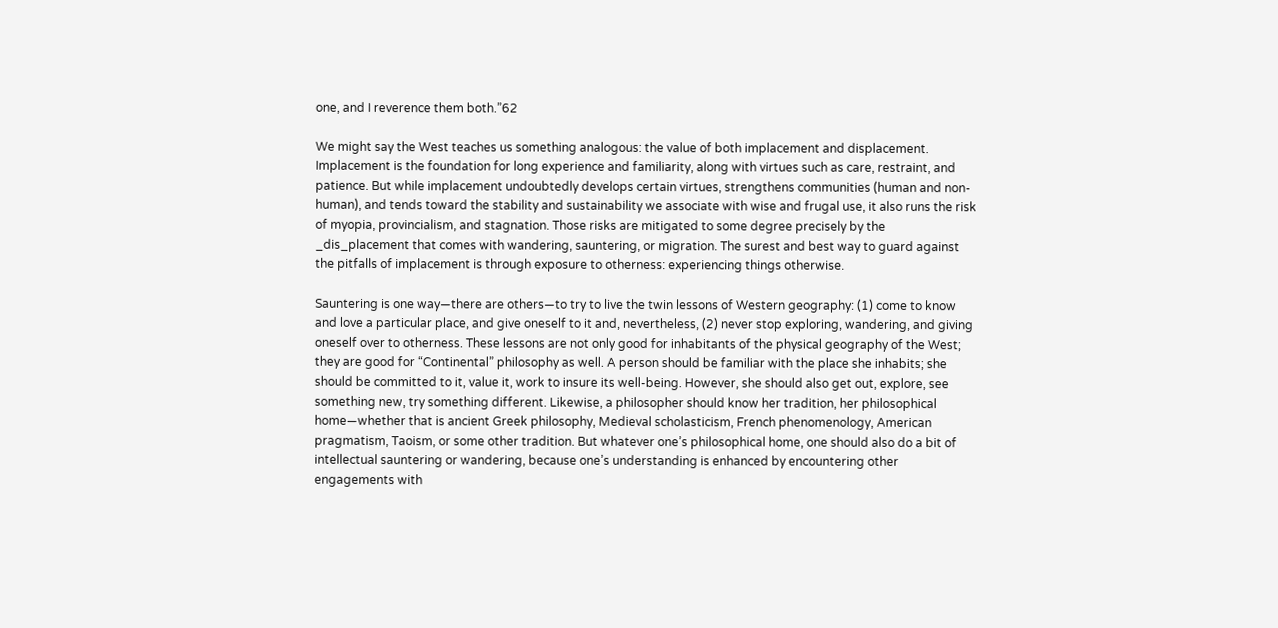one, and I reverence them both.”62

We might say the West teaches us something analogous: the value of both implacement and displacement. Implacement is the foundation for long experience and familiarity, along with virtues such as care, restraint, and patience. But while implacement undoubtedly develops certain virtues, strengthens communities (human and non-human), and tends toward the stability and sustainability we associate with wise and frugal use, it also runs the risk of myopia, provincialism, and stagnation. Those risks are mitigated to some degree precisely by the _dis_placement that comes with wandering, sauntering, or migration. The surest and best way to guard against the pitfalls of implacement is through exposure to otherness: experiencing things otherwise.

Sauntering is one way—there are others—to try to live the twin lessons of Western geography: (1) come to know and love a particular place, and give oneself to it and, nevertheless, (2) never stop exploring, wandering, and giving oneself over to otherness. These lessons are not only good for inhabitants of the physical geography of the West; they are good for “Continental” philosophy as well. A person should be familiar with the place she inhabits; she should be committed to it, value it, work to insure its well-being. However, she should also get out, explore, see something new, try something different. Likewise, a philosopher should know her tradition, her philosophical home—whether that is ancient Greek philosophy, Medieval scholasticism, French phenomenology, American pragmatism, Taoism, or some other tradition. But whatever one’s philosophical home, one should also do a bit of intellectual sauntering or wandering, because one’s understanding is enhanced by encountering other engagements with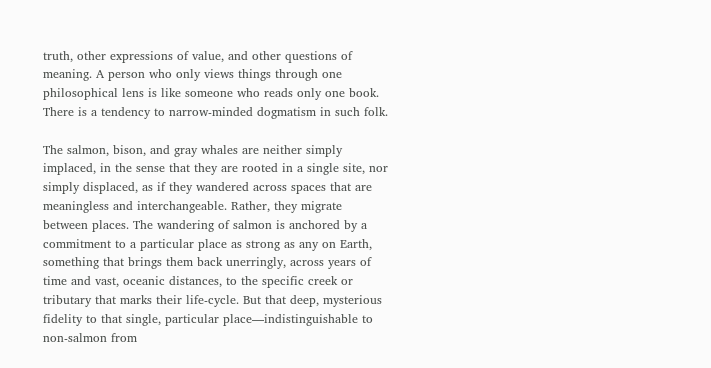truth, other expressions of value, and other questions of meaning. A person who only views things through one philosophical lens is like someone who reads only one book. There is a tendency to narrow-minded dogmatism in such folk.

The salmon, bison, and gray whales are neither simply implaced, in the sense that they are rooted in a single site, nor simply displaced, as if they wandered across spaces that are meaningless and interchangeable. Rather, they migrate between places. The wandering of salmon is anchored by a commitment to a particular place as strong as any on Earth, something that brings them back unerringly, across years of time and vast, oceanic distances, to the specific creek or tributary that marks their life-cycle. But that deep, mysterious fidelity to that single, particular place—indistinguishable to non-salmon from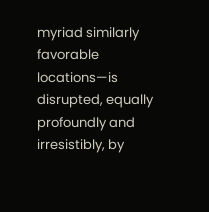myriad similarly favorable locations—is disrupted, equally profoundly and irresistibly, by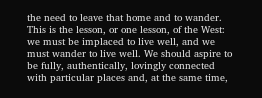the need to leave that home and to wander. This is the lesson, or one lesson, of the West: we must be implaced to live well, and we must wander to live well. We should aspire to be fully, authentically, lovingly connected with particular places and, at the same time,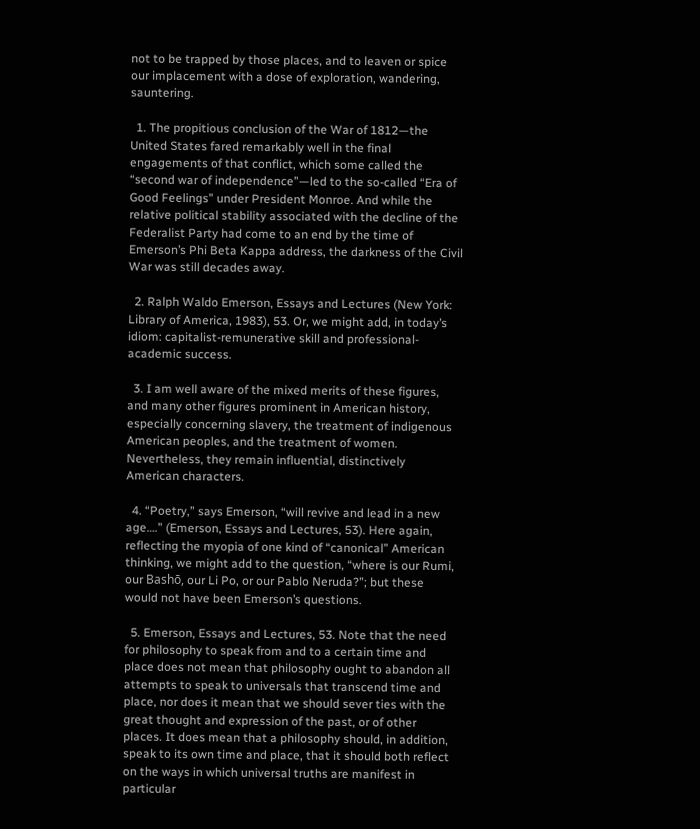not to be trapped by those places, and to leaven or spice our implacement with a dose of exploration, wandering, sauntering.

  1. The propitious conclusion of the War of 1812—the United States fared remarkably well in the final engagements of that conflict, which some called the “second war of independence”—led to the so-called “Era of Good Feelings” under President Monroe. And while the relative political stability associated with the decline of the Federalist Party had come to an end by the time of Emerson’s Phi Beta Kappa address, the darkness of the Civil War was still decades away.

  2. Ralph Waldo Emerson, Essays and Lectures (New York: Library of America, 1983), 53. Or, we might add, in today’s idiom: capitalist-remunerative skill and professional-academic success.

  3. I am well aware of the mixed merits of these figures, and many other figures prominent in American history, especially concerning slavery, the treatment of indigenous American peoples, and the treatment of women. Nevertheless, they remain influential, distinctively American characters.

  4. “Poetry,” says Emerson, “will revive and lead in a new age….” (Emerson, Essays and Lectures, 53). Here again, reflecting the myopia of one kind of “canonical” American thinking, we might add to the question, “where is our Rumi, our Bashō, our Li Po, or our Pablo Neruda?”; but these would not have been Emerson’s questions.

  5. Emerson, Essays and Lectures, 53. Note that the need for philosophy to speak from and to a certain time and place does not mean that philosophy ought to abandon all attempts to speak to universals that transcend time and place, nor does it mean that we should sever ties with the great thought and expression of the past, or of other places. It does mean that a philosophy should, in addition, speak to its own time and place, that it should both reflect on the ways in which universal truths are manifest in particular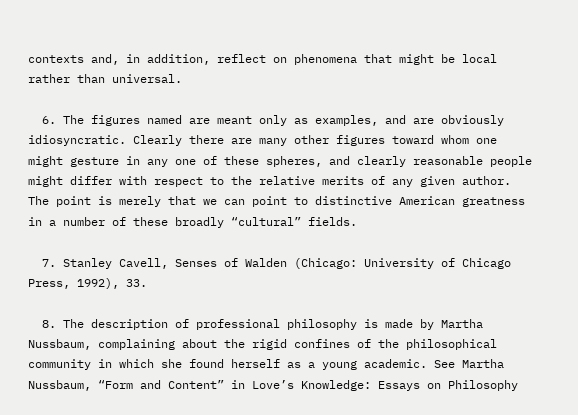contexts and, in addition, reflect on phenomena that might be local rather than universal.

  6. The figures named are meant only as examples, and are obviously idiosyncratic. Clearly there are many other figures toward whom one might gesture in any one of these spheres, and clearly reasonable people might differ with respect to the relative merits of any given author. The point is merely that we can point to distinctive American greatness in a number of these broadly “cultural” fields.

  7. Stanley Cavell, Senses of Walden (Chicago: University of Chicago Press, 1992), 33.

  8. The description of professional philosophy is made by Martha Nussbaum, complaining about the rigid confines of the philosophical community in which she found herself as a young academic. See Martha Nussbaum, “Form and Content” in Love’s Knowledge: Essays on Philosophy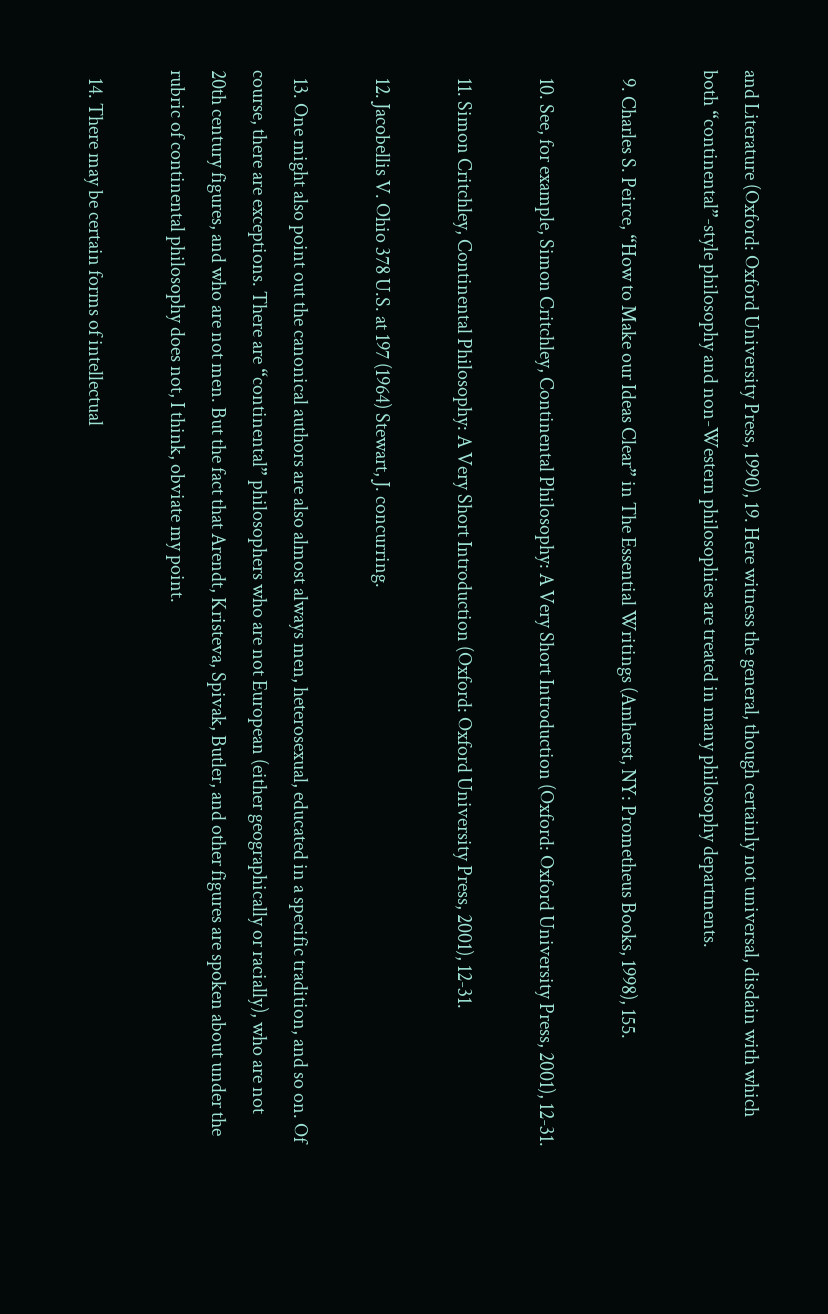and Literature (Oxford: Oxford University Press, 1990), 19. Here witness the general, though certainly not universal, disdain with which both “continental”-style philosophy and non-Western philosophies are treated in many philosophy departments.

  9. Charles S. Peirce, “How to Make our Ideas Clear” in The Essential Writings (Amherst, NY: Prometheus Books, 1998), 155.

  10. See, for example, Simon Critchley, Continental Philosophy: A Very Short Introduction (Oxford: Oxford University Press, 2001), 12-31.

  11. Simon Critchley, Continental Philosophy: A Very Short Introduction (Oxford: Oxford University Press, 2001), 12-31.

  12. Jacobellis V. Ohio 378 U.S. at 197 (1964) Stewart, J. concurring.

  13. One might also point out the canonical authors are also almost always men, heterosexual, educated in a specific tradition, and so on. Of course, there are exceptions. There are “continental” philosophers who are not European (either geographically or racially), who are not 20th century figures, and who are not men. But the fact that Arendt, Kristeva, Spivak, Butler, and other figures are spoken about under the rubric of continental philosophy does not, I think, obviate my point.

  14. There may be certain forms of intellectual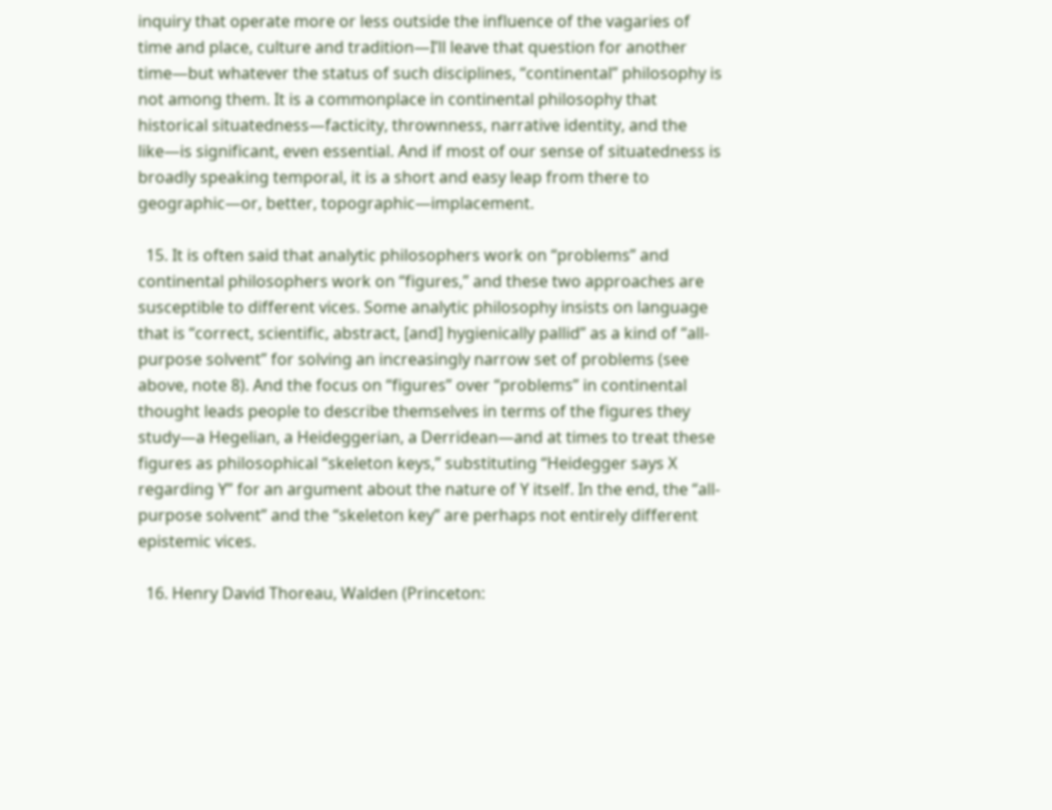inquiry that operate more or less outside the influence of the vagaries of time and place, culture and tradition—I’ll leave that question for another time—but whatever the status of such disciplines, “continental” philosophy is not among them. It is a commonplace in continental philosophy that historical situatedness—facticity, thrownness, narrative identity, and the like—is significant, even essential. And if most of our sense of situatedness is broadly speaking temporal, it is a short and easy leap from there to geographic—or, better, topographic—implacement.

  15. It is often said that analytic philosophers work on “problems” and continental philosophers work on “figures,” and these two approaches are susceptible to different vices. Some analytic philosophy insists on language that is “correct, scientific, abstract, [and] hygienically pallid” as a kind of “all-purpose solvent” for solving an increasingly narrow set of problems (see above, note 8). And the focus on “figures” over “problems” in continental thought leads people to describe themselves in terms of the figures they study—a Hegelian, a Heideggerian, a Derridean—and at times to treat these figures as philosophical “skeleton keys,” substituting “Heidegger says X regarding Y” for an argument about the nature of Y itself. In the end, the “all-purpose solvent” and the “skeleton key” are perhaps not entirely different epistemic vices.

  16. Henry David Thoreau, Walden (Princeton: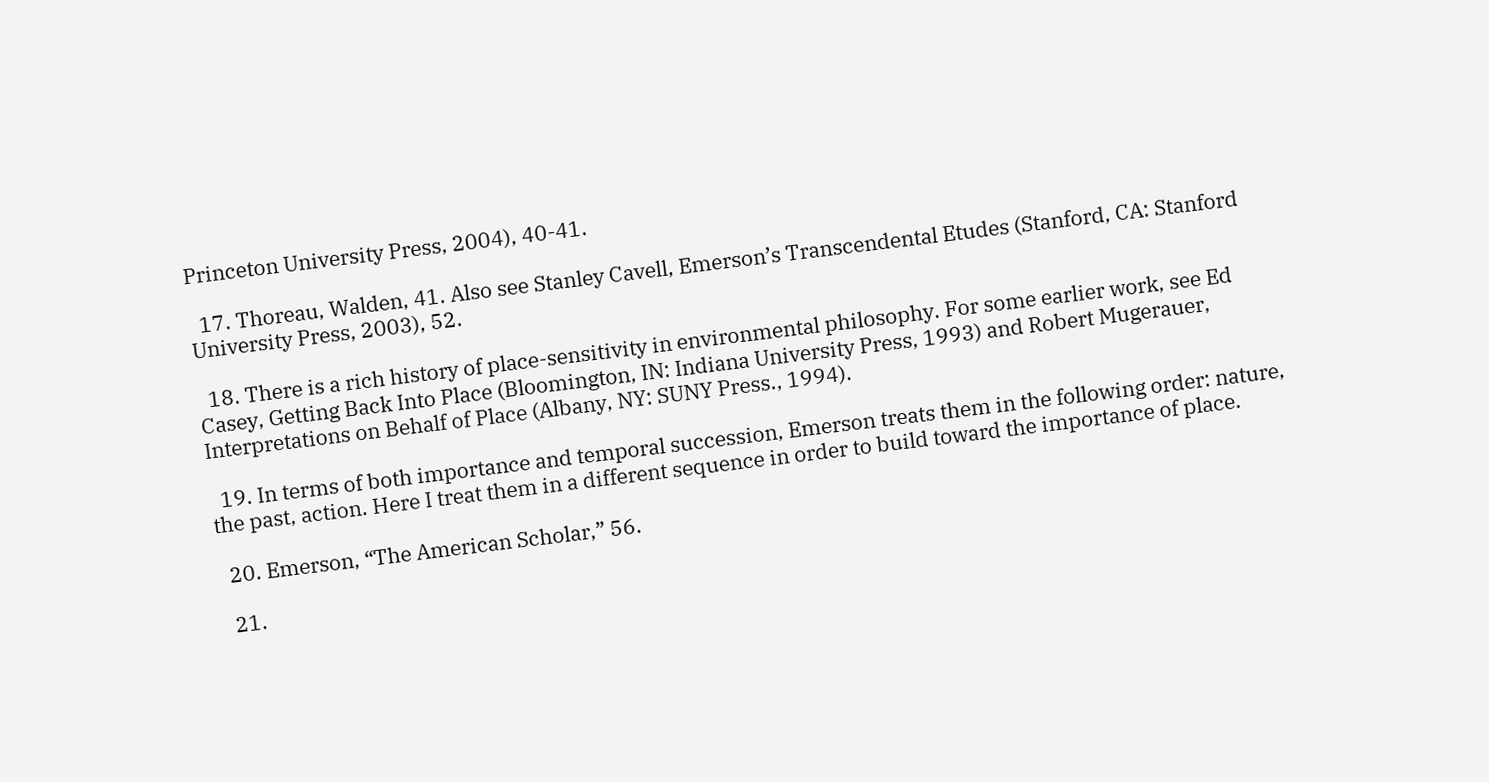Princeton University Press, 2004), 40-41.

  17. Thoreau, Walden, 41. Also see Stanley Cavell, Emerson’s Transcendental Etudes (Stanford, CA: Stanford University Press, 2003), 52.

  18. There is a rich history of place-sensitivity in environmental philosophy. For some earlier work, see Ed Casey, Getting Back Into Place (Bloomington, IN: Indiana University Press, 1993) and Robert Mugerauer, Interpretations on Behalf of Place (Albany, NY: SUNY Press., 1994).

  19. In terms of both importance and temporal succession, Emerson treats them in the following order: nature, the past, action. Here I treat them in a different sequence in order to build toward the importance of place.

  20. Emerson, “The American Scholar,” 56.

  21.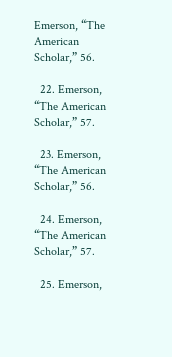Emerson, “The American Scholar,” 56.

  22. Emerson, “The American Scholar,” 57.

  23. Emerson, “The American Scholar,” 56.

  24. Emerson, “The American Scholar,” 57.

  25. Emerson,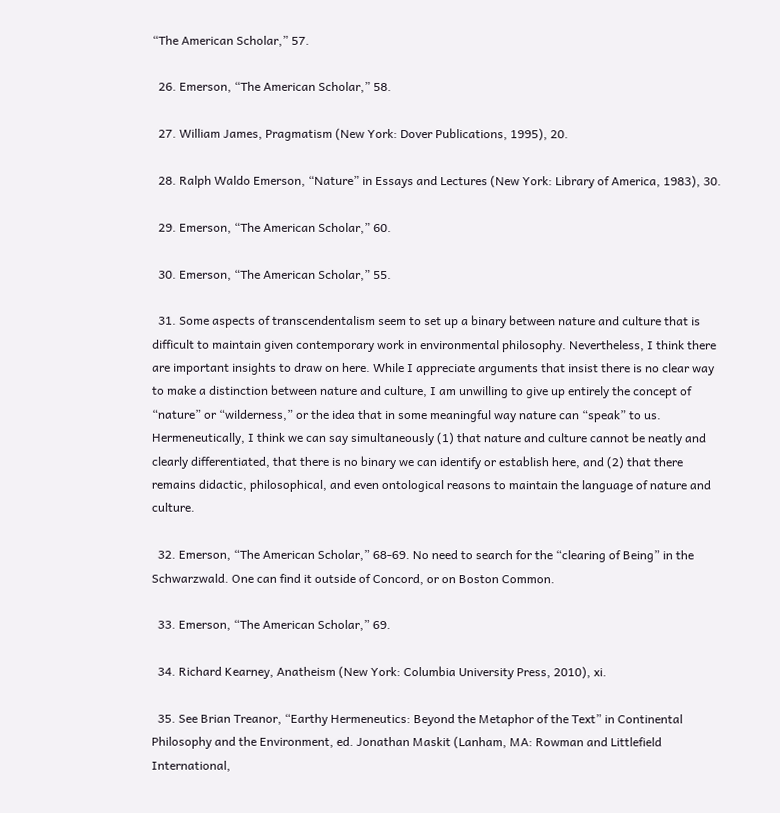“The American Scholar,” 57.

  26. Emerson, “The American Scholar,” 58.

  27. William James, Pragmatism (New York: Dover Publications, 1995), 20.

  28. Ralph Waldo Emerson, “Nature” in Essays and Lectures (New York: Library of America, 1983), 30.

  29. Emerson, “The American Scholar,” 60.

  30. Emerson, “The American Scholar,” 55.

  31. Some aspects of transcendentalism seem to set up a binary between nature and culture that is difficult to maintain given contemporary work in environmental philosophy. Nevertheless, I think there are important insights to draw on here. While I appreciate arguments that insist there is no clear way to make a distinction between nature and culture, I am unwilling to give up entirely the concept of “nature” or “wilderness,” or the idea that in some meaningful way nature can “speak” to us. Hermeneutically, I think we can say simultaneously (1) that nature and culture cannot be neatly and clearly differentiated, that there is no binary we can identify or establish here, and (2) that there remains didactic, philosophical, and even ontological reasons to maintain the language of nature and culture.

  32. Emerson, “The American Scholar,” 68-69. No need to search for the “clearing of Being” in the Schwarzwald. One can find it outside of Concord, or on Boston Common.

  33. Emerson, “The American Scholar,” 69.

  34. Richard Kearney, Anatheism (New York: Columbia University Press, 2010), xi.

  35. See Brian Treanor, “Earthy Hermeneutics: Beyond the Metaphor of the Text” in Continental Philosophy and the Environment, ed. Jonathan Maskit (Lanham, MA: Rowman and Littlefield International,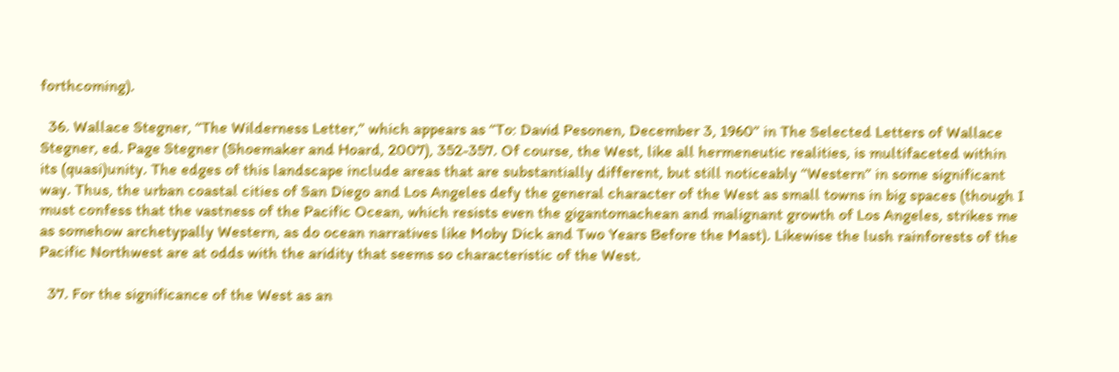forthcoming).

  36. Wallace Stegner, “The Wilderness Letter,” which appears as “To: David Pesonen, December 3, 1960” in The Selected Letters of Wallace Stegner, ed. Page Stegner (Shoemaker and Hoard, 2007), 352-357. Of course, the West, like all hermeneutic realities, is multifaceted within its (quasi)unity. The edges of this landscape include areas that are substantially different, but still noticeably “Western” in some significant way. Thus, the urban coastal cities of San Diego and Los Angeles defy the general character of the West as small towns in big spaces (though I must confess that the vastness of the Pacific Ocean, which resists even the gigantomachean and malignant growth of Los Angeles, strikes me as somehow archetypally Western, as do ocean narratives like Moby Dick and Two Years Before the Mast). Likewise the lush rainforests of the Pacific Northwest are at odds with the aridity that seems so characteristic of the West.

  37. For the significance of the West as an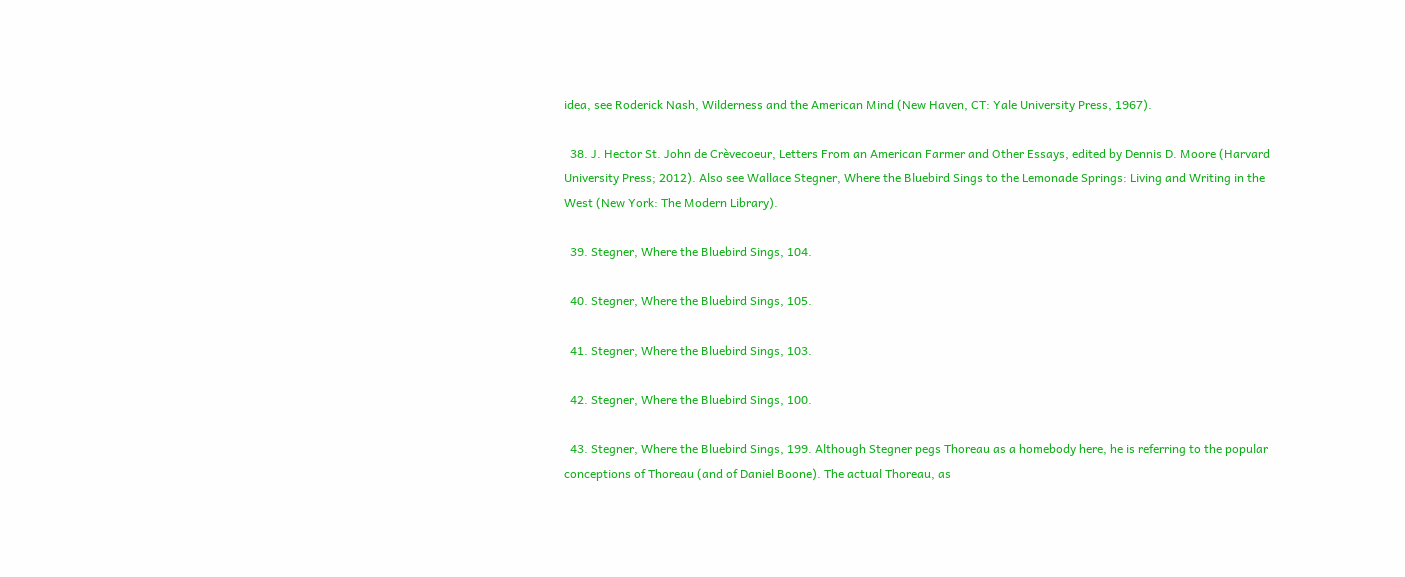idea, see Roderick Nash, Wilderness and the American Mind (New Haven, CT: Yale University Press, 1967).

  38. J. Hector St. John de Crèvecoeur, Letters From an American Farmer and Other Essays, edited by Dennis D. Moore (Harvard University Press; 2012). Also see Wallace Stegner, Where the Bluebird Sings to the Lemonade Springs: Living and Writing in the West (New York: The Modern Library).

  39. Stegner, Where the Bluebird Sings, 104.

  40. Stegner, Where the Bluebird Sings, 105.

  41. Stegner, Where the Bluebird Sings, 103.

  42. Stegner, Where the Bluebird Sings, 100.

  43. Stegner, Where the Bluebird Sings, 199. Although Stegner pegs Thoreau as a homebody here, he is referring to the popular conceptions of Thoreau (and of Daniel Boone). The actual Thoreau, as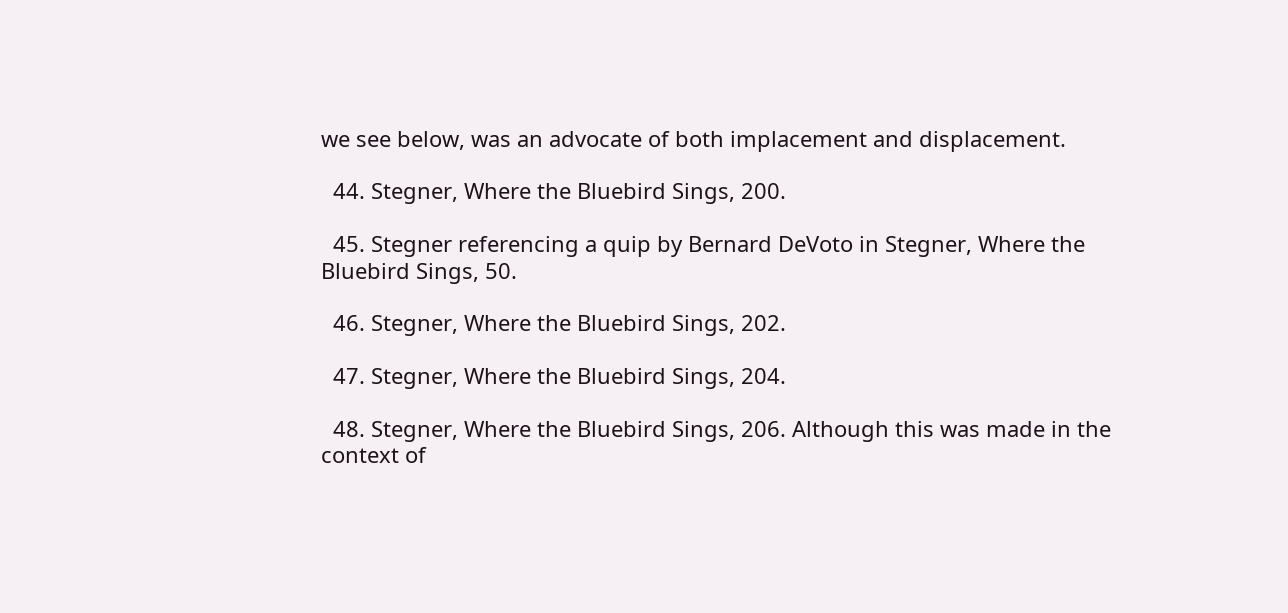we see below, was an advocate of both implacement and displacement.

  44. Stegner, Where the Bluebird Sings, 200.

  45. Stegner referencing a quip by Bernard DeVoto in Stegner, Where the Bluebird Sings, 50.

  46. Stegner, Where the Bluebird Sings, 202.

  47. Stegner, Where the Bluebird Sings, 204.

  48. Stegner, Where the Bluebird Sings, 206. Although this was made in the context of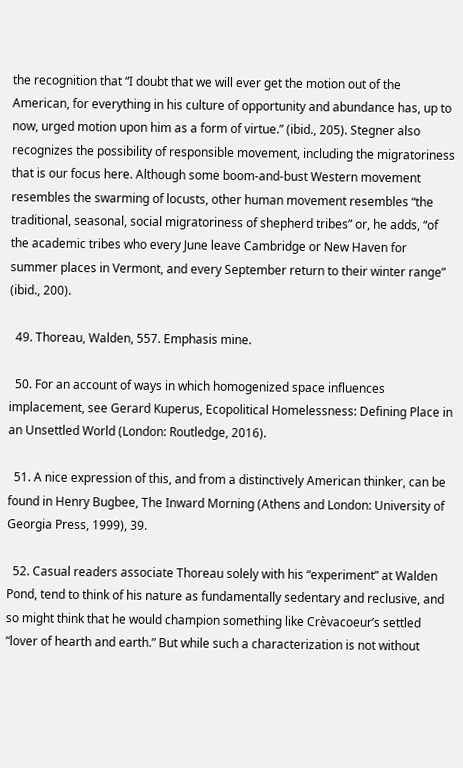the recognition that “I doubt that we will ever get the motion out of the American, for everything in his culture of opportunity and abundance has, up to now, urged motion upon him as a form of virtue.” (ibid., 205). Stegner also recognizes the possibility of responsible movement, including the migratoriness that is our focus here. Although some boom-and-bust Western movement resembles the swarming of locusts, other human movement resembles “the traditional, seasonal, social migratoriness of shepherd tribes” or, he adds, “of the academic tribes who every June leave Cambridge or New Haven for summer places in Vermont, and every September return to their winter range” (ibid., 200).

  49. Thoreau, Walden, 557. Emphasis mine.

  50. For an account of ways in which homogenized space influences implacement, see Gerard Kuperus, Ecopolitical Homelessness: Defining Place in an Unsettled World (London: Routledge, 2016).

  51. A nice expression of this, and from a distinctively American thinker, can be found in Henry Bugbee, The Inward Morning (Athens and London: University of Georgia Press, 1999), 39.

  52. Casual readers associate Thoreau solely with his “experiment” at Walden Pond, tend to think of his nature as fundamentally sedentary and reclusive, and so might think that he would champion something like Crèvacoeur’s settled “lover of hearth and earth.” But while such a characterization is not without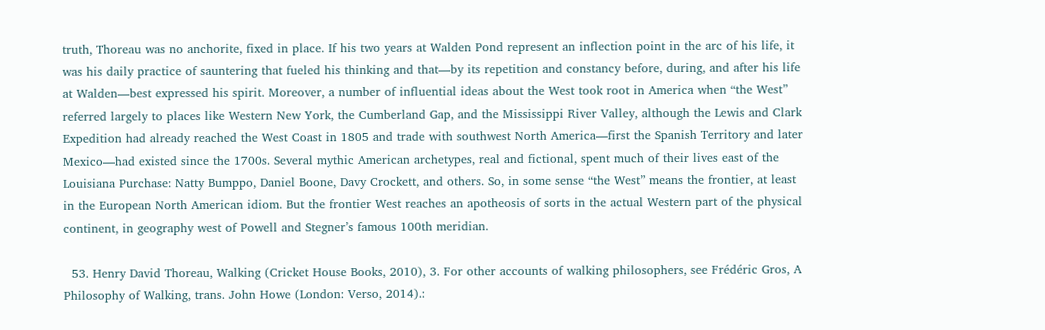truth, Thoreau was no anchorite, fixed in place. If his two years at Walden Pond represent an inflection point in the arc of his life, it was his daily practice of sauntering that fueled his thinking and that—by its repetition and constancy before, during, and after his life at Walden—best expressed his spirit. Moreover, a number of influential ideas about the West took root in America when “the West” referred largely to places like Western New York, the Cumberland Gap, and the Mississippi River Valley, although the Lewis and Clark Expedition had already reached the West Coast in 1805 and trade with southwest North America—first the Spanish Territory and later Mexico—had existed since the 1700s. Several mythic American archetypes, real and fictional, spent much of their lives east of the Louisiana Purchase: Natty Bumppo, Daniel Boone, Davy Crockett, and others. So, in some sense “the West” means the frontier, at least in the European North American idiom. But the frontier West reaches an apotheosis of sorts in the actual Western part of the physical continent, in geography west of Powell and Stegner’s famous 100th meridian.

  53. Henry David Thoreau, Walking (Cricket House Books, 2010), 3. For other accounts of walking philosophers, see Frédéric Gros, A Philosophy of Walking, trans. John Howe (London: Verso, 2014).: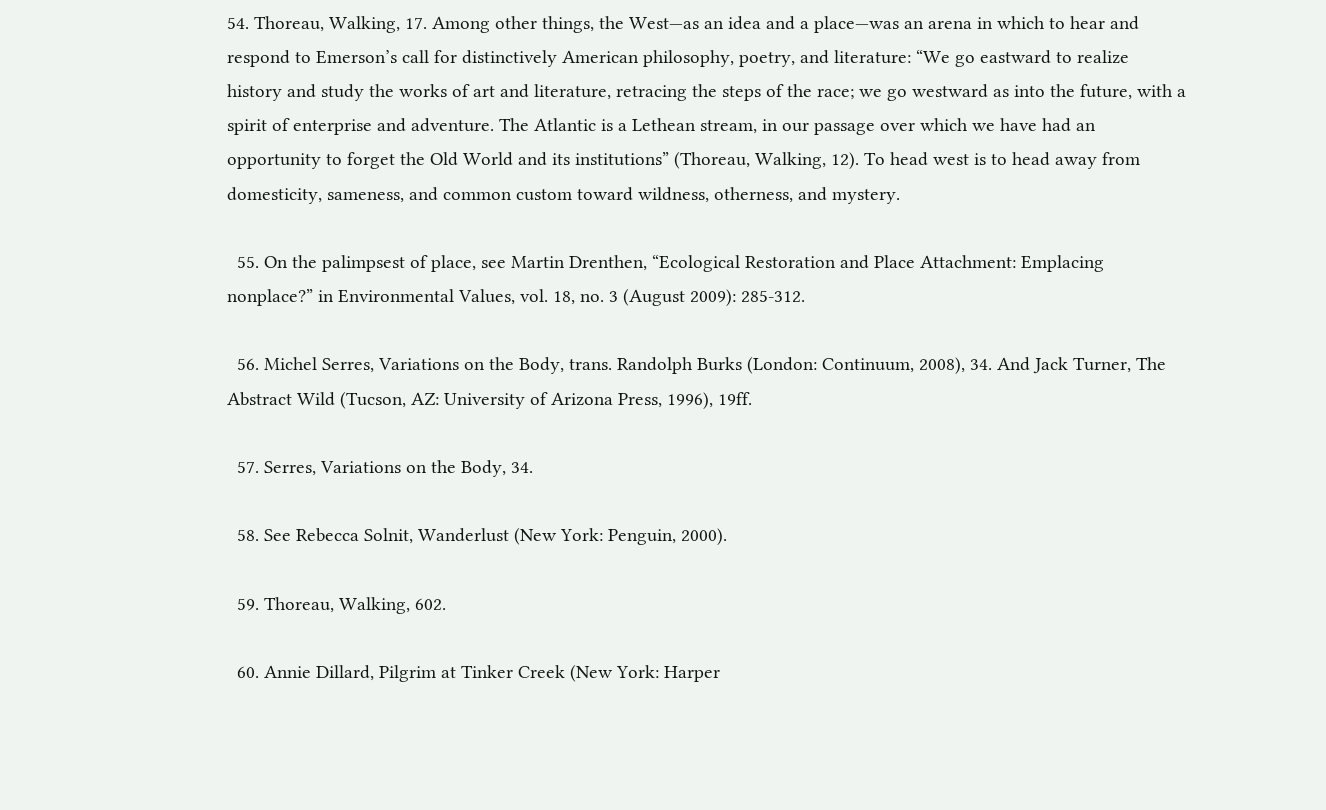54. Thoreau, Walking, 17. Among other things, the West—as an idea and a place—was an arena in which to hear and respond to Emerson’s call for distinctively American philosophy, poetry, and literature: “We go eastward to realize history and study the works of art and literature, retracing the steps of the race; we go westward as into the future, with a spirit of enterprise and adventure. The Atlantic is a Lethean stream, in our passage over which we have had an opportunity to forget the Old World and its institutions” (Thoreau, Walking, 12). To head west is to head away from domesticity, sameness, and common custom toward wildness, otherness, and mystery.

  55. On the palimpsest of place, see Martin Drenthen, “Ecological Restoration and Place Attachment: Emplacing nonplace?” in Environmental Values, vol. 18, no. 3 (August 2009): 285-312.

  56. Michel Serres, Variations on the Body, trans. Randolph Burks (London: Continuum, 2008), 34. And Jack Turner, The Abstract Wild (Tucson, AZ: University of Arizona Press, 1996), 19ff.

  57. Serres, Variations on the Body, 34.

  58. See Rebecca Solnit, Wanderlust (New York: Penguin, 2000).

  59. Thoreau, Walking, 602.

  60. Annie Dillard, Pilgrim at Tinker Creek (New York: Harper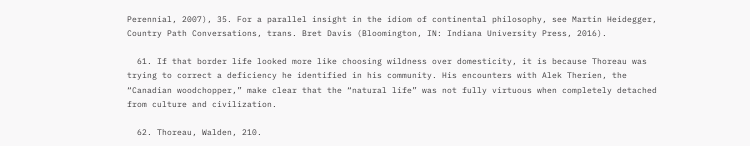Perennial, 2007), 35. For a parallel insight in the idiom of continental philosophy, see Martin Heidegger, Country Path Conversations, trans. Bret Davis (Bloomington, IN: Indiana University Press, 2016).

  61. If that border life looked more like choosing wildness over domesticity, it is because Thoreau was trying to correct a deficiency he identified in his community. His encounters with Alek Therien, the “Canadian woodchopper,” make clear that the “natural life” was not fully virtuous when completely detached from culture and civilization.

  62. Thoreau, Walden, 210.